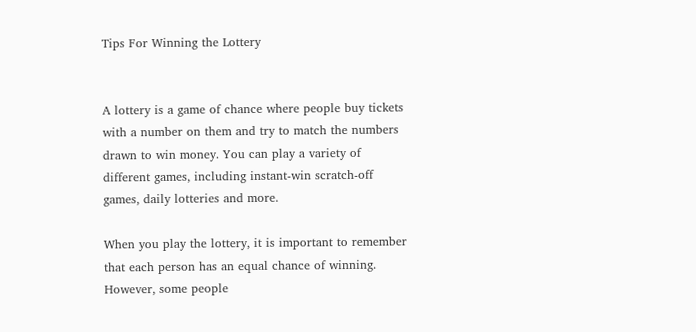Tips For Winning the Lottery


A lottery is a game of chance where people buy tickets with a number on them and try to match the numbers drawn to win money. You can play a variety of different games, including instant-win scratch-off games, daily lotteries and more.

When you play the lottery, it is important to remember that each person has an equal chance of winning. However, some people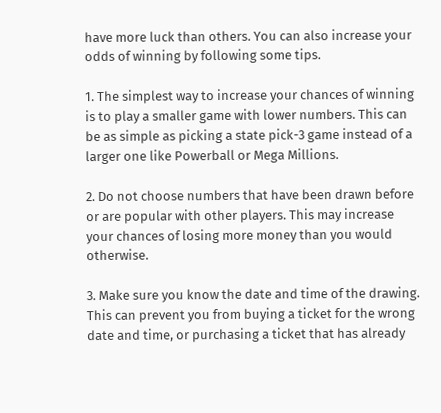have more luck than others. You can also increase your odds of winning by following some tips.

1. The simplest way to increase your chances of winning is to play a smaller game with lower numbers. This can be as simple as picking a state pick-3 game instead of a larger one like Powerball or Mega Millions.

2. Do not choose numbers that have been drawn before or are popular with other players. This may increase your chances of losing more money than you would otherwise.

3. Make sure you know the date and time of the drawing. This can prevent you from buying a ticket for the wrong date and time, or purchasing a ticket that has already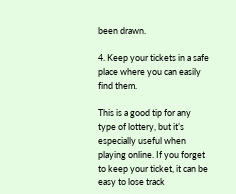been drawn.

4. Keep your tickets in a safe place where you can easily find them.

This is a good tip for any type of lottery, but it’s especially useful when playing online. If you forget to keep your ticket, it can be easy to lose track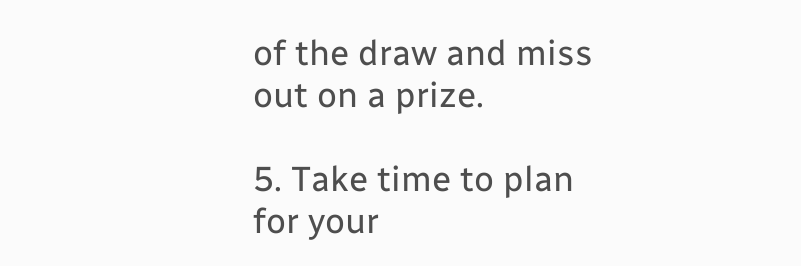of the draw and miss out on a prize.

5. Take time to plan for your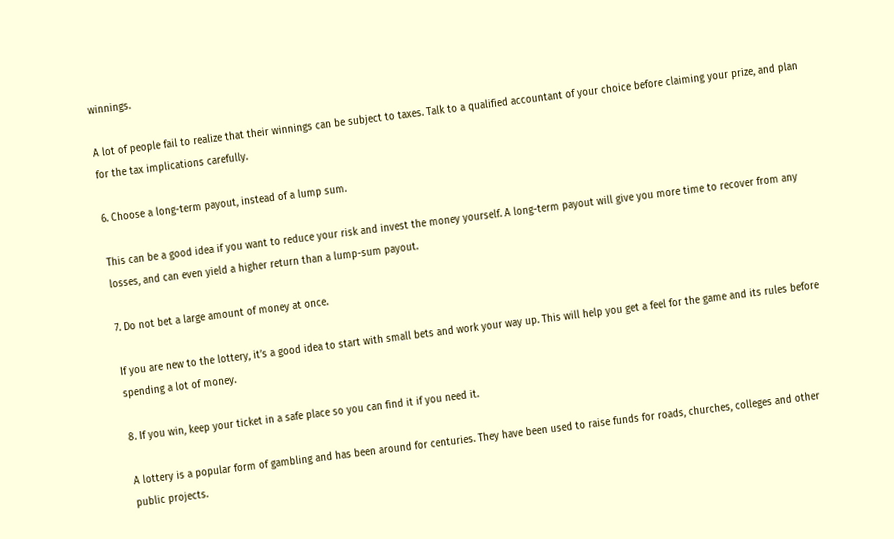winnings.

A lot of people fail to realize that their winnings can be subject to taxes. Talk to a qualified accountant of your choice before claiming your prize, and plan for the tax implications carefully.

6. Choose a long-term payout, instead of a lump sum.

This can be a good idea if you want to reduce your risk and invest the money yourself. A long-term payout will give you more time to recover from any losses, and can even yield a higher return than a lump-sum payout.

7. Do not bet a large amount of money at once.

If you are new to the lottery, it’s a good idea to start with small bets and work your way up. This will help you get a feel for the game and its rules before spending a lot of money.

8. If you win, keep your ticket in a safe place so you can find it if you need it.

A lottery is a popular form of gambling and has been around for centuries. They have been used to raise funds for roads, churches, colleges and other public projects.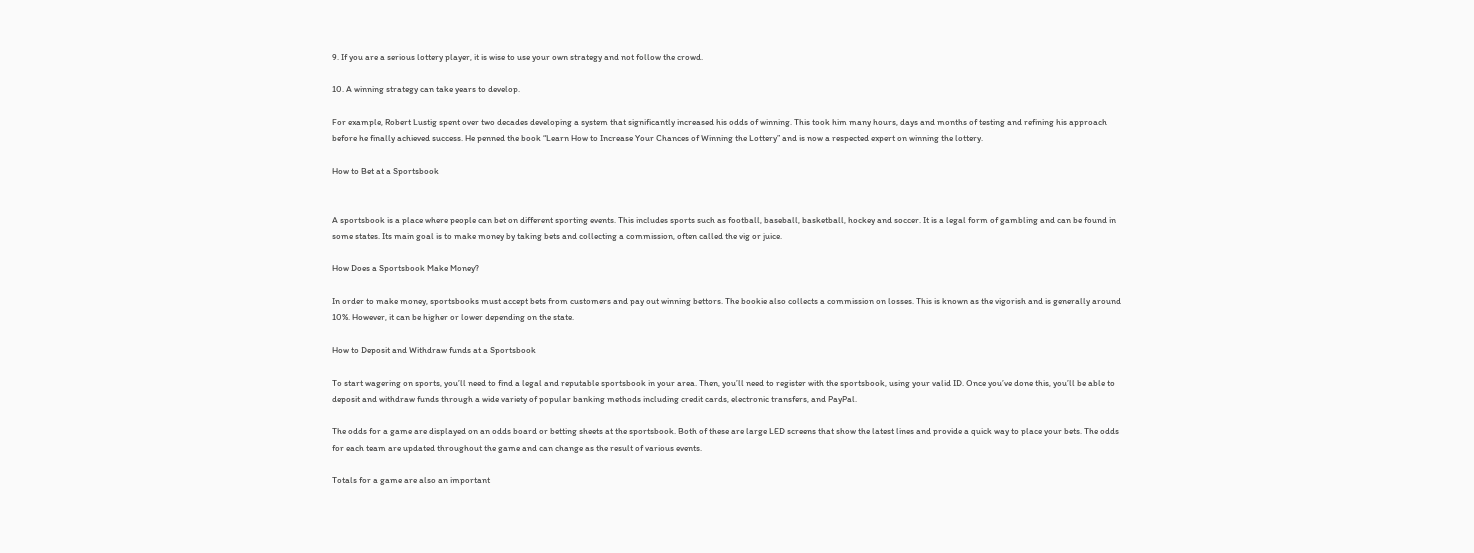9. If you are a serious lottery player, it is wise to use your own strategy and not follow the crowd.

10. A winning strategy can take years to develop.

For example, Robert Lustig spent over two decades developing a system that significantly increased his odds of winning. This took him many hours, days and months of testing and refining his approach before he finally achieved success. He penned the book “Learn How to Increase Your Chances of Winning the Lottery” and is now a respected expert on winning the lottery.

How to Bet at a Sportsbook


A sportsbook is a place where people can bet on different sporting events. This includes sports such as football, baseball, basketball, hockey and soccer. It is a legal form of gambling and can be found in some states. Its main goal is to make money by taking bets and collecting a commission, often called the vig or juice.

How Does a Sportsbook Make Money?

In order to make money, sportsbooks must accept bets from customers and pay out winning bettors. The bookie also collects a commission on losses. This is known as the vigorish and is generally around 10%. However, it can be higher or lower depending on the state.

How to Deposit and Withdraw funds at a Sportsbook

To start wagering on sports, you’ll need to find a legal and reputable sportsbook in your area. Then, you’ll need to register with the sportsbook, using your valid ID. Once you’ve done this, you’ll be able to deposit and withdraw funds through a wide variety of popular banking methods including credit cards, electronic transfers, and PayPal.

The odds for a game are displayed on an odds board or betting sheets at the sportsbook. Both of these are large LED screens that show the latest lines and provide a quick way to place your bets. The odds for each team are updated throughout the game and can change as the result of various events.

Totals for a game are also an important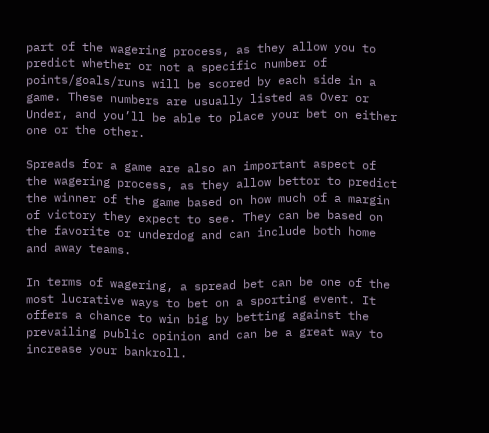part of the wagering process, as they allow you to predict whether or not a specific number of points/goals/runs will be scored by each side in a game. These numbers are usually listed as Over or Under, and you’ll be able to place your bet on either one or the other.

Spreads for a game are also an important aspect of the wagering process, as they allow bettor to predict the winner of the game based on how much of a margin of victory they expect to see. They can be based on the favorite or underdog and can include both home and away teams.

In terms of wagering, a spread bet can be one of the most lucrative ways to bet on a sporting event. It offers a chance to win big by betting against the prevailing public opinion and can be a great way to increase your bankroll.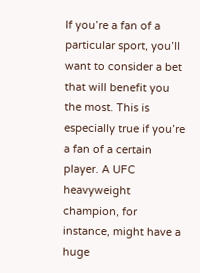If you’re a fan of a particular sport, you’ll want to consider a bet that will benefit you the most. This is especially true if you’re a fan of a certain player. A UFC heavyweight champion, for instance, might have a huge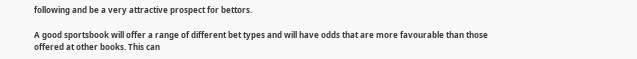following and be a very attractive prospect for bettors.

A good sportsbook will offer a range of different bet types and will have odds that are more favourable than those offered at other books. This can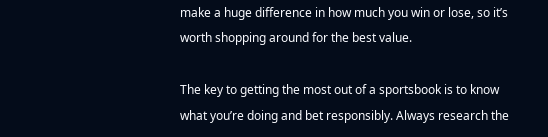make a huge difference in how much you win or lose, so it’s worth shopping around for the best value.

The key to getting the most out of a sportsbook is to know what you’re doing and bet responsibly. Always research the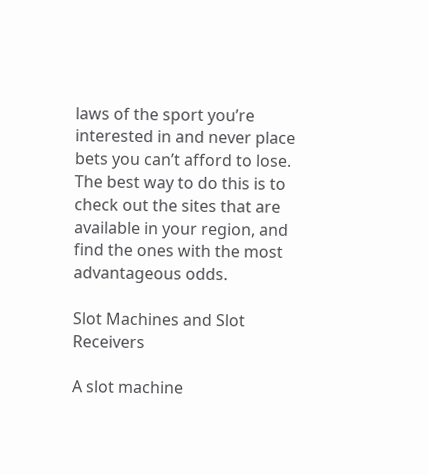laws of the sport you’re interested in and never place bets you can’t afford to lose. The best way to do this is to check out the sites that are available in your region, and find the ones with the most advantageous odds.

Slot Machines and Slot Receivers

A slot machine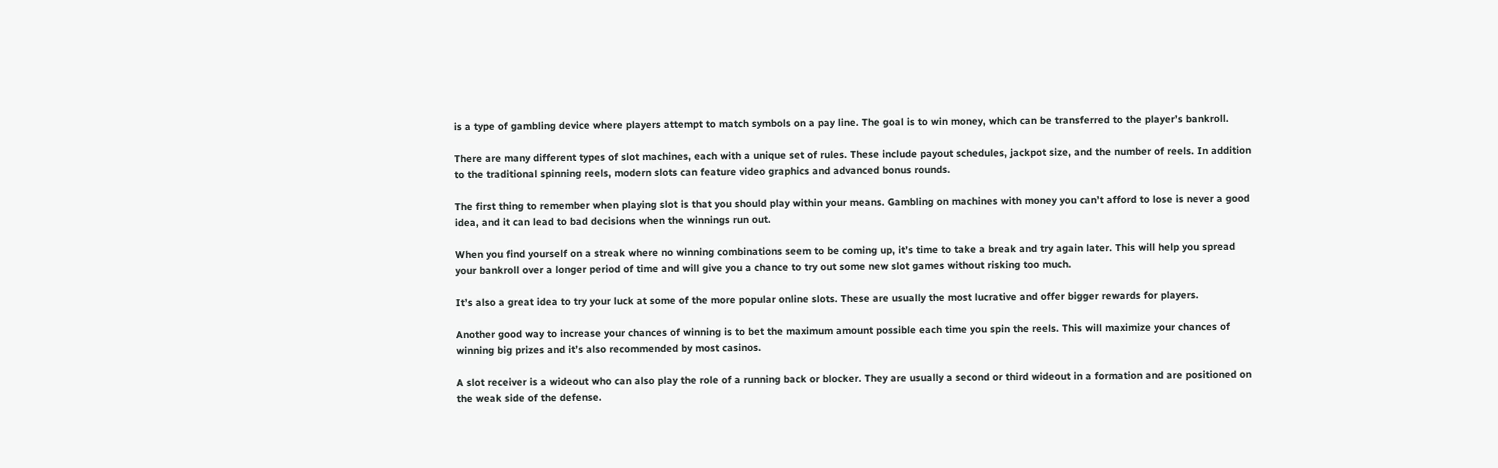is a type of gambling device where players attempt to match symbols on a pay line. The goal is to win money, which can be transferred to the player’s bankroll.

There are many different types of slot machines, each with a unique set of rules. These include payout schedules, jackpot size, and the number of reels. In addition to the traditional spinning reels, modern slots can feature video graphics and advanced bonus rounds.

The first thing to remember when playing slot is that you should play within your means. Gambling on machines with money you can’t afford to lose is never a good idea, and it can lead to bad decisions when the winnings run out.

When you find yourself on a streak where no winning combinations seem to be coming up, it’s time to take a break and try again later. This will help you spread your bankroll over a longer period of time and will give you a chance to try out some new slot games without risking too much.

It’s also a great idea to try your luck at some of the more popular online slots. These are usually the most lucrative and offer bigger rewards for players.

Another good way to increase your chances of winning is to bet the maximum amount possible each time you spin the reels. This will maximize your chances of winning big prizes and it’s also recommended by most casinos.

A slot receiver is a wideout who can also play the role of a running back or blocker. They are usually a second or third wideout in a formation and are positioned on the weak side of the defense.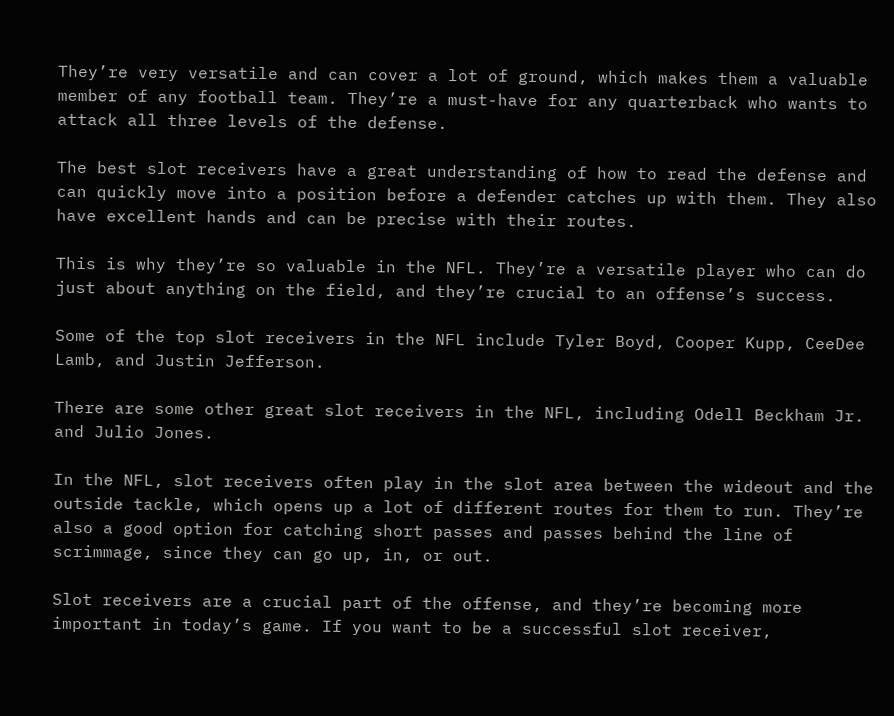They’re very versatile and can cover a lot of ground, which makes them a valuable member of any football team. They’re a must-have for any quarterback who wants to attack all three levels of the defense.

The best slot receivers have a great understanding of how to read the defense and can quickly move into a position before a defender catches up with them. They also have excellent hands and can be precise with their routes.

This is why they’re so valuable in the NFL. They’re a versatile player who can do just about anything on the field, and they’re crucial to an offense’s success.

Some of the top slot receivers in the NFL include Tyler Boyd, Cooper Kupp, CeeDee Lamb, and Justin Jefferson.

There are some other great slot receivers in the NFL, including Odell Beckham Jr. and Julio Jones.

In the NFL, slot receivers often play in the slot area between the wideout and the outside tackle, which opens up a lot of different routes for them to run. They’re also a good option for catching short passes and passes behind the line of scrimmage, since they can go up, in, or out.

Slot receivers are a crucial part of the offense, and they’re becoming more important in today’s game. If you want to be a successful slot receiver,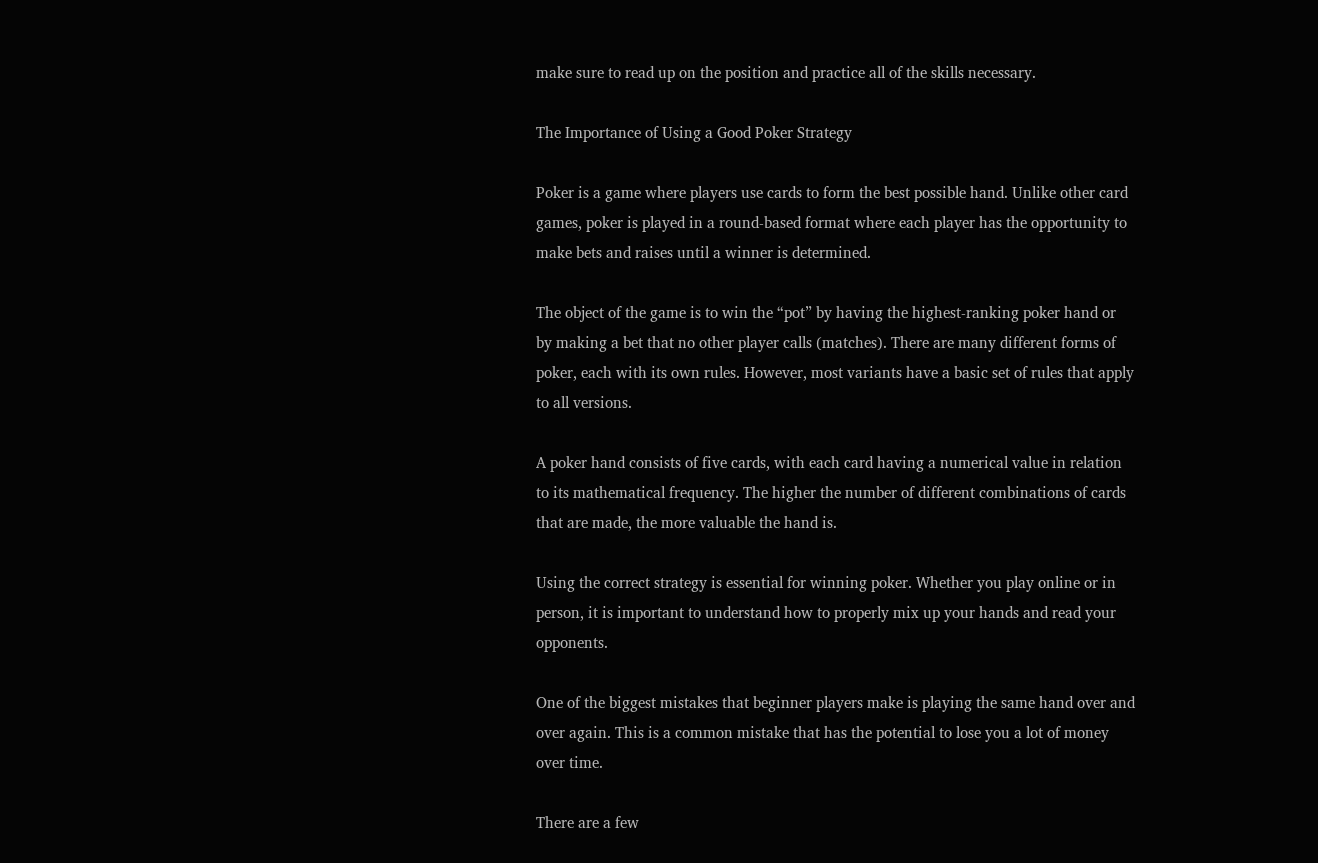make sure to read up on the position and practice all of the skills necessary.

The Importance of Using a Good Poker Strategy

Poker is a game where players use cards to form the best possible hand. Unlike other card games, poker is played in a round-based format where each player has the opportunity to make bets and raises until a winner is determined.

The object of the game is to win the “pot” by having the highest-ranking poker hand or by making a bet that no other player calls (matches). There are many different forms of poker, each with its own rules. However, most variants have a basic set of rules that apply to all versions.

A poker hand consists of five cards, with each card having a numerical value in relation to its mathematical frequency. The higher the number of different combinations of cards that are made, the more valuable the hand is.

Using the correct strategy is essential for winning poker. Whether you play online or in person, it is important to understand how to properly mix up your hands and read your opponents.

One of the biggest mistakes that beginner players make is playing the same hand over and over again. This is a common mistake that has the potential to lose you a lot of money over time.

There are a few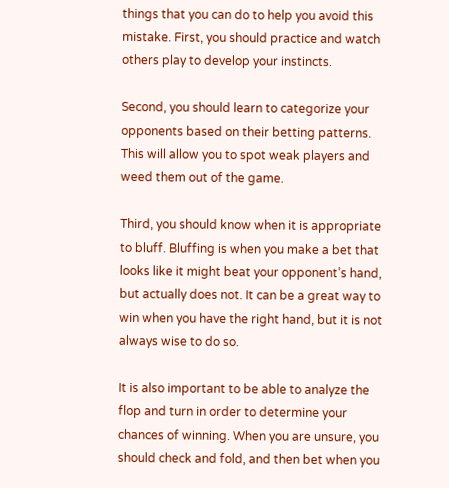things that you can do to help you avoid this mistake. First, you should practice and watch others play to develop your instincts.

Second, you should learn to categorize your opponents based on their betting patterns. This will allow you to spot weak players and weed them out of the game.

Third, you should know when it is appropriate to bluff. Bluffing is when you make a bet that looks like it might beat your opponent’s hand, but actually does not. It can be a great way to win when you have the right hand, but it is not always wise to do so.

It is also important to be able to analyze the flop and turn in order to determine your chances of winning. When you are unsure, you should check and fold, and then bet when you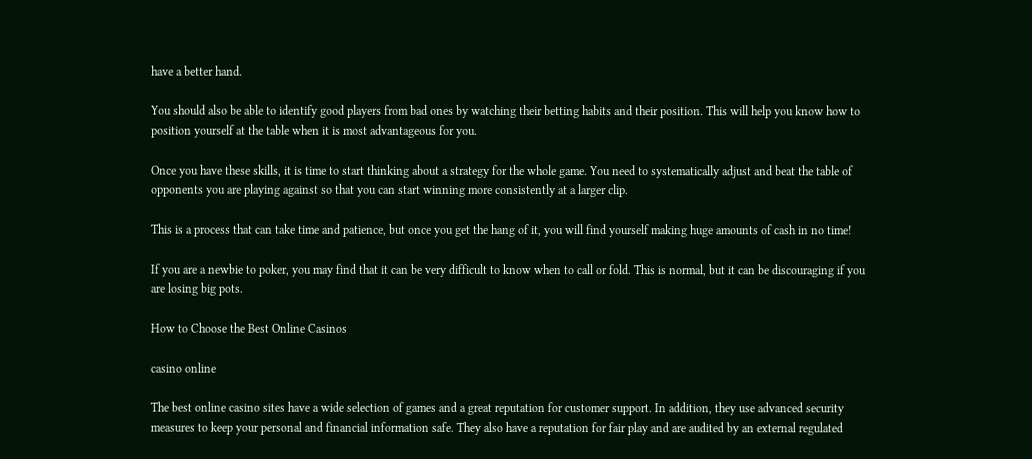have a better hand.

You should also be able to identify good players from bad ones by watching their betting habits and their position. This will help you know how to position yourself at the table when it is most advantageous for you.

Once you have these skills, it is time to start thinking about a strategy for the whole game. You need to systematically adjust and beat the table of opponents you are playing against so that you can start winning more consistently at a larger clip.

This is a process that can take time and patience, but once you get the hang of it, you will find yourself making huge amounts of cash in no time!

If you are a newbie to poker, you may find that it can be very difficult to know when to call or fold. This is normal, but it can be discouraging if you are losing big pots.

How to Choose the Best Online Casinos

casino online

The best online casino sites have a wide selection of games and a great reputation for customer support. In addition, they use advanced security measures to keep your personal and financial information safe. They also have a reputation for fair play and are audited by an external regulated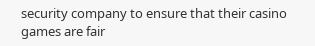security company to ensure that their casino games are fair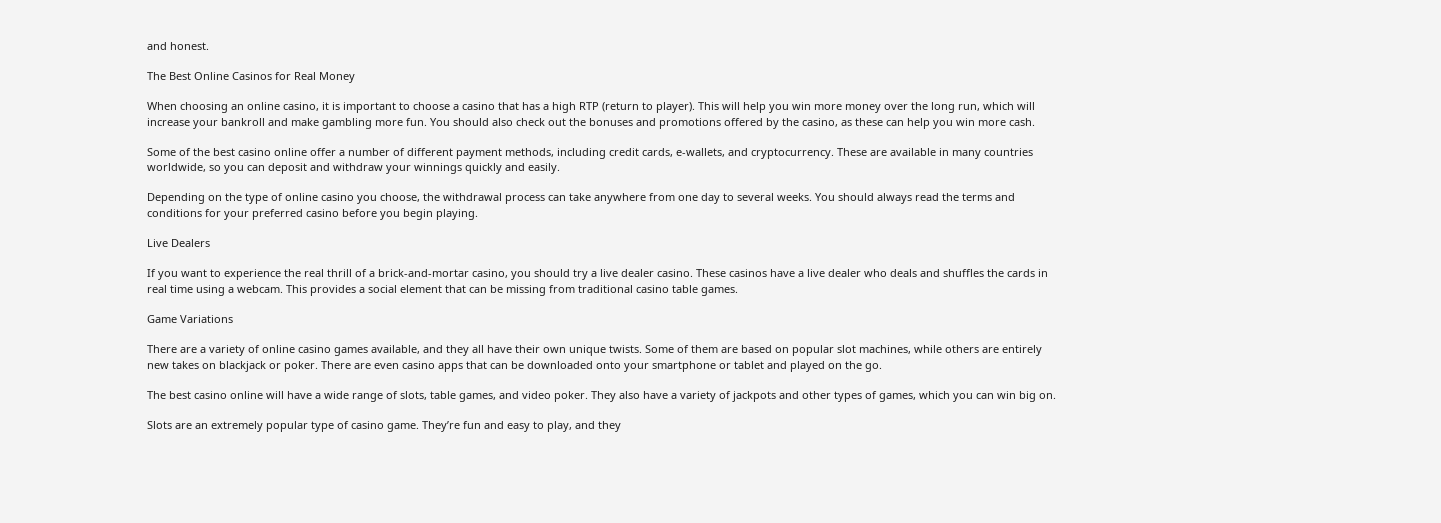and honest.

The Best Online Casinos for Real Money

When choosing an online casino, it is important to choose a casino that has a high RTP (return to player). This will help you win more money over the long run, which will increase your bankroll and make gambling more fun. You should also check out the bonuses and promotions offered by the casino, as these can help you win more cash.

Some of the best casino online offer a number of different payment methods, including credit cards, e-wallets, and cryptocurrency. These are available in many countries worldwide, so you can deposit and withdraw your winnings quickly and easily.

Depending on the type of online casino you choose, the withdrawal process can take anywhere from one day to several weeks. You should always read the terms and conditions for your preferred casino before you begin playing.

Live Dealers

If you want to experience the real thrill of a brick-and-mortar casino, you should try a live dealer casino. These casinos have a live dealer who deals and shuffles the cards in real time using a webcam. This provides a social element that can be missing from traditional casino table games.

Game Variations

There are a variety of online casino games available, and they all have their own unique twists. Some of them are based on popular slot machines, while others are entirely new takes on blackjack or poker. There are even casino apps that can be downloaded onto your smartphone or tablet and played on the go.

The best casino online will have a wide range of slots, table games, and video poker. They also have a variety of jackpots and other types of games, which you can win big on.

Slots are an extremely popular type of casino game. They’re fun and easy to play, and they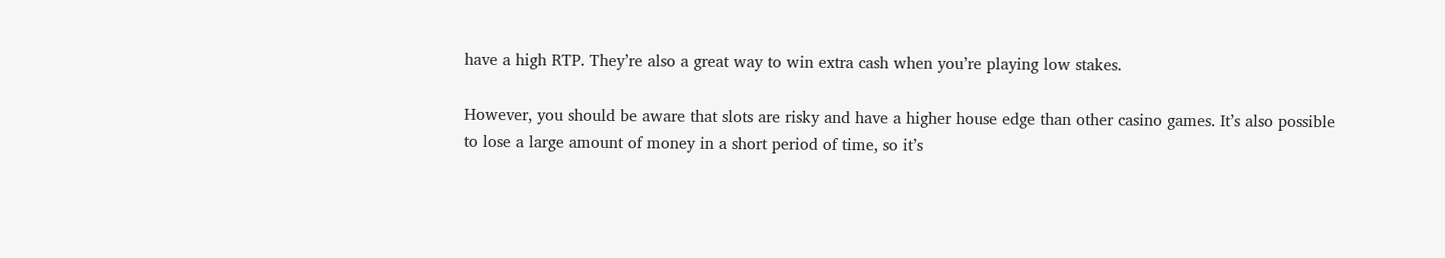have a high RTP. They’re also a great way to win extra cash when you’re playing low stakes.

However, you should be aware that slots are risky and have a higher house edge than other casino games. It’s also possible to lose a large amount of money in a short period of time, so it’s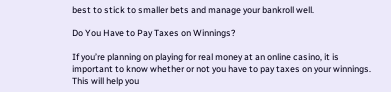best to stick to smaller bets and manage your bankroll well.

Do You Have to Pay Taxes on Winnings?

If you’re planning on playing for real money at an online casino, it is important to know whether or not you have to pay taxes on your winnings. This will help you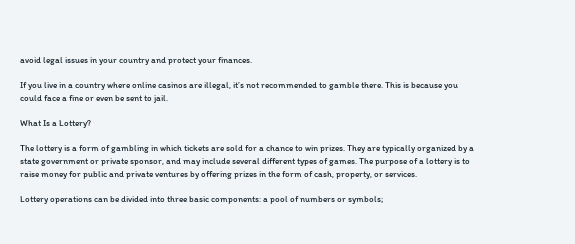avoid legal issues in your country and protect your finances.

If you live in a country where online casinos are illegal, it’s not recommended to gamble there. This is because you could face a fine or even be sent to jail.

What Is a Lottery?

The lottery is a form of gambling in which tickets are sold for a chance to win prizes. They are typically organized by a state government or private sponsor, and may include several different types of games. The purpose of a lottery is to raise money for public and private ventures by offering prizes in the form of cash, property, or services.

Lottery operations can be divided into three basic components: a pool of numbers or symbols;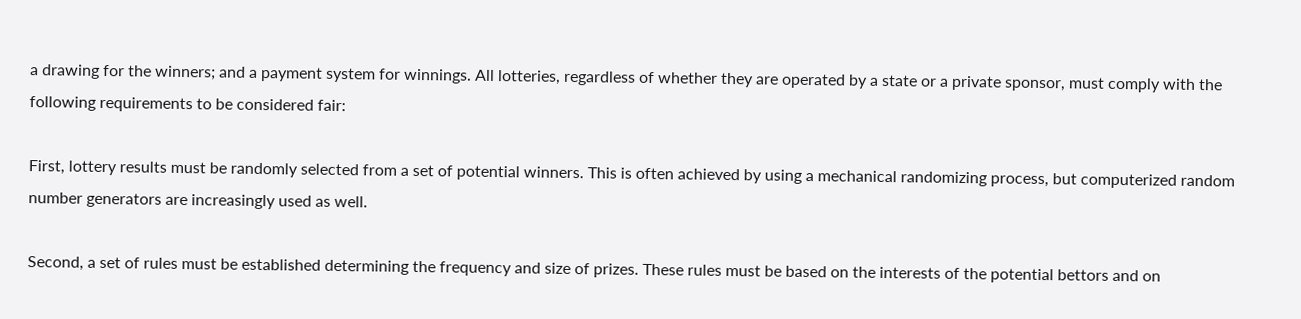a drawing for the winners; and a payment system for winnings. All lotteries, regardless of whether they are operated by a state or a private sponsor, must comply with the following requirements to be considered fair:

First, lottery results must be randomly selected from a set of potential winners. This is often achieved by using a mechanical randomizing process, but computerized random number generators are increasingly used as well.

Second, a set of rules must be established determining the frequency and size of prizes. These rules must be based on the interests of the potential bettors and on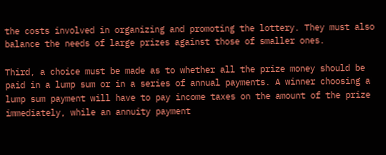the costs involved in organizing and promoting the lottery. They must also balance the needs of large prizes against those of smaller ones.

Third, a choice must be made as to whether all the prize money should be paid in a lump sum or in a series of annual payments. A winner choosing a lump sum payment will have to pay income taxes on the amount of the prize immediately, while an annuity payment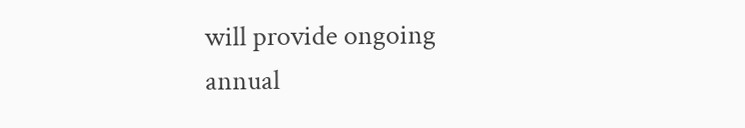will provide ongoing annual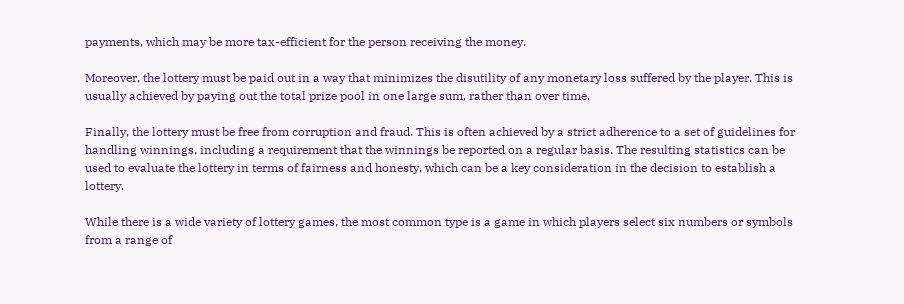payments, which may be more tax-efficient for the person receiving the money.

Moreover, the lottery must be paid out in a way that minimizes the disutility of any monetary loss suffered by the player. This is usually achieved by paying out the total prize pool in one large sum, rather than over time.

Finally, the lottery must be free from corruption and fraud. This is often achieved by a strict adherence to a set of guidelines for handling winnings, including a requirement that the winnings be reported on a regular basis. The resulting statistics can be used to evaluate the lottery in terms of fairness and honesty, which can be a key consideration in the decision to establish a lottery.

While there is a wide variety of lottery games, the most common type is a game in which players select six numbers or symbols from a range of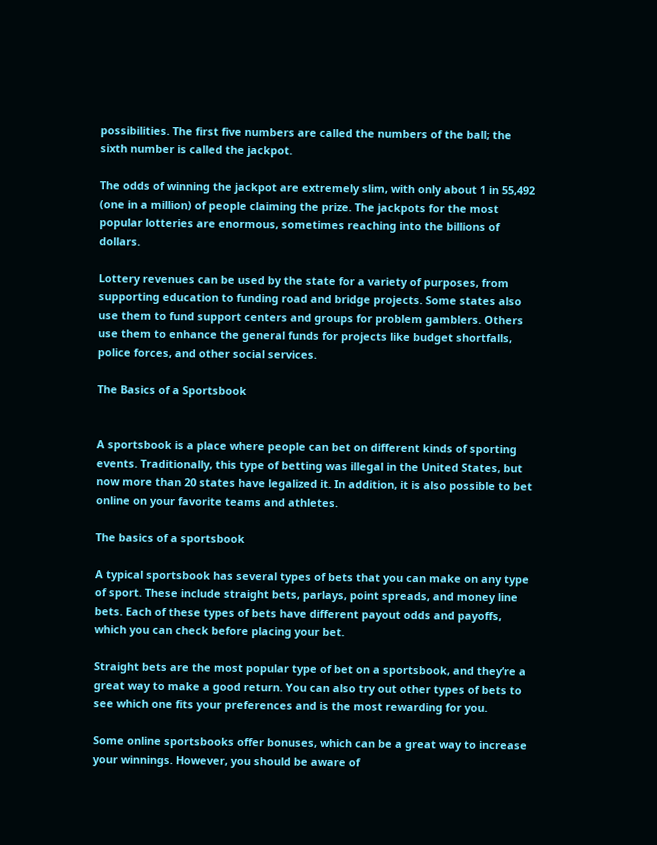possibilities. The first five numbers are called the numbers of the ball; the sixth number is called the jackpot.

The odds of winning the jackpot are extremely slim, with only about 1 in 55,492 (one in a million) of people claiming the prize. The jackpots for the most popular lotteries are enormous, sometimes reaching into the billions of dollars.

Lottery revenues can be used by the state for a variety of purposes, from supporting education to funding road and bridge projects. Some states also use them to fund support centers and groups for problem gamblers. Others use them to enhance the general funds for projects like budget shortfalls, police forces, and other social services.

The Basics of a Sportsbook


A sportsbook is a place where people can bet on different kinds of sporting events. Traditionally, this type of betting was illegal in the United States, but now more than 20 states have legalized it. In addition, it is also possible to bet online on your favorite teams and athletes.

The basics of a sportsbook

A typical sportsbook has several types of bets that you can make on any type of sport. These include straight bets, parlays, point spreads, and money line bets. Each of these types of bets have different payout odds and payoffs, which you can check before placing your bet.

Straight bets are the most popular type of bet on a sportsbook, and they’re a great way to make a good return. You can also try out other types of bets to see which one fits your preferences and is the most rewarding for you.

Some online sportsbooks offer bonuses, which can be a great way to increase your winnings. However, you should be aware of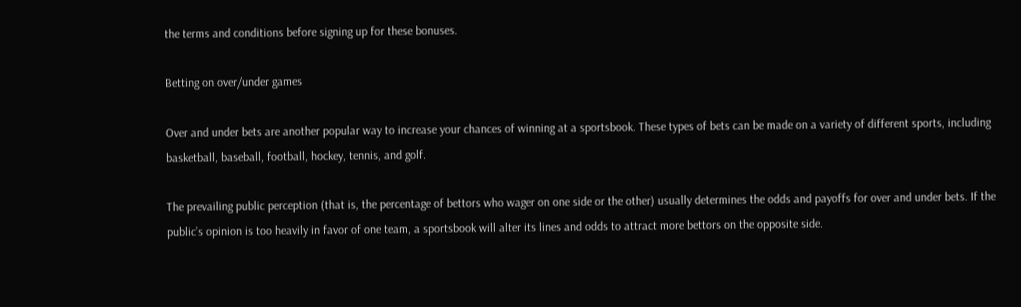the terms and conditions before signing up for these bonuses.

Betting on over/under games

Over and under bets are another popular way to increase your chances of winning at a sportsbook. These types of bets can be made on a variety of different sports, including basketball, baseball, football, hockey, tennis, and golf.

The prevailing public perception (that is, the percentage of bettors who wager on one side or the other) usually determines the odds and payoffs for over and under bets. If the public’s opinion is too heavily in favor of one team, a sportsbook will alter its lines and odds to attract more bettors on the opposite side.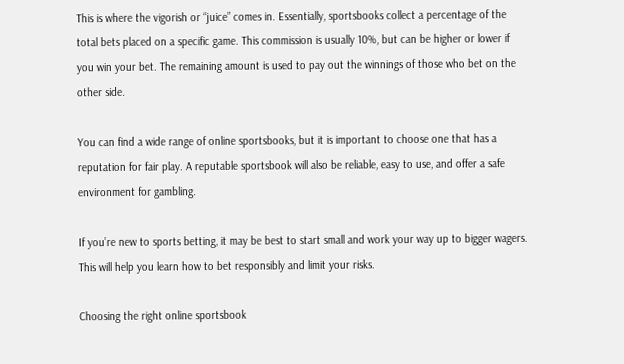This is where the vigorish or “juice” comes in. Essentially, sportsbooks collect a percentage of the total bets placed on a specific game. This commission is usually 10%, but can be higher or lower if you win your bet. The remaining amount is used to pay out the winnings of those who bet on the other side.

You can find a wide range of online sportsbooks, but it is important to choose one that has a reputation for fair play. A reputable sportsbook will also be reliable, easy to use, and offer a safe environment for gambling.

If you’re new to sports betting, it may be best to start small and work your way up to bigger wagers. This will help you learn how to bet responsibly and limit your risks.

Choosing the right online sportsbook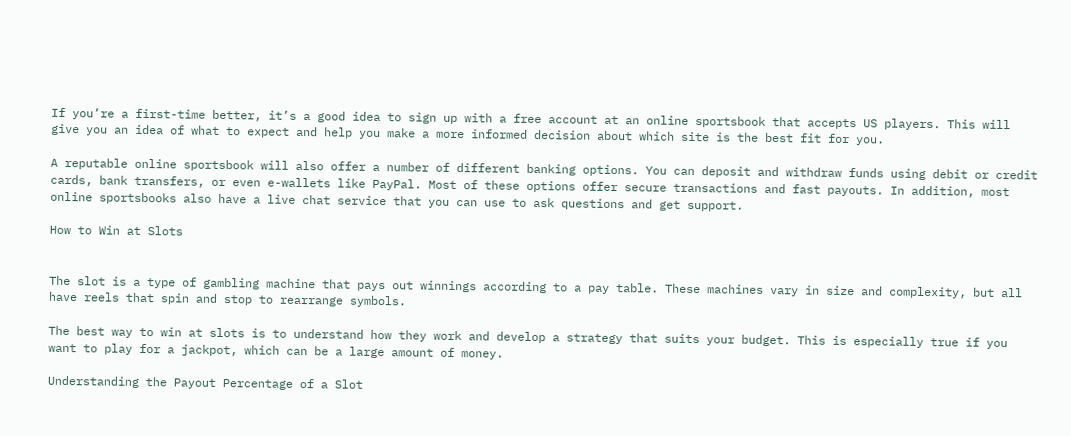If you’re a first-time better, it’s a good idea to sign up with a free account at an online sportsbook that accepts US players. This will give you an idea of what to expect and help you make a more informed decision about which site is the best fit for you.

A reputable online sportsbook will also offer a number of different banking options. You can deposit and withdraw funds using debit or credit cards, bank transfers, or even e-wallets like PayPal. Most of these options offer secure transactions and fast payouts. In addition, most online sportsbooks also have a live chat service that you can use to ask questions and get support.

How to Win at Slots


The slot is a type of gambling machine that pays out winnings according to a pay table. These machines vary in size and complexity, but all have reels that spin and stop to rearrange symbols.

The best way to win at slots is to understand how they work and develop a strategy that suits your budget. This is especially true if you want to play for a jackpot, which can be a large amount of money.

Understanding the Payout Percentage of a Slot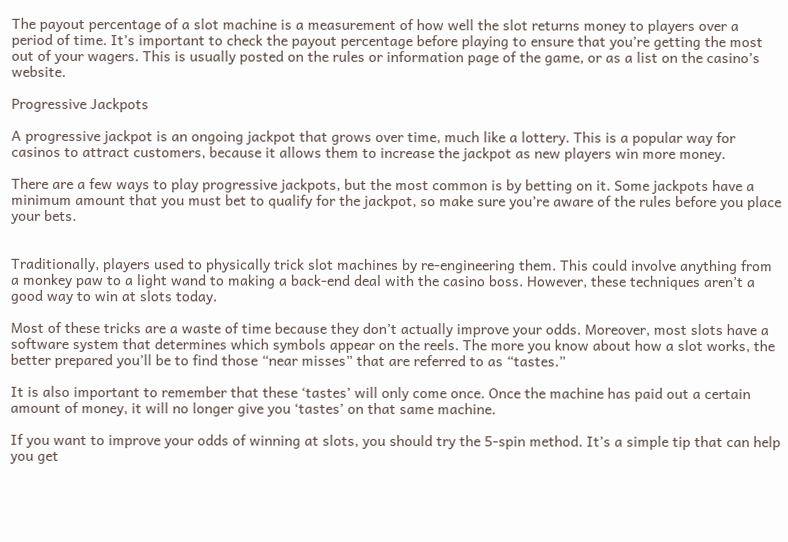The payout percentage of a slot machine is a measurement of how well the slot returns money to players over a period of time. It’s important to check the payout percentage before playing to ensure that you’re getting the most out of your wagers. This is usually posted on the rules or information page of the game, or as a list on the casino’s website.

Progressive Jackpots

A progressive jackpot is an ongoing jackpot that grows over time, much like a lottery. This is a popular way for casinos to attract customers, because it allows them to increase the jackpot as new players win more money.

There are a few ways to play progressive jackpots, but the most common is by betting on it. Some jackpots have a minimum amount that you must bet to qualify for the jackpot, so make sure you’re aware of the rules before you place your bets.


Traditionally, players used to physically trick slot machines by re-engineering them. This could involve anything from a monkey paw to a light wand to making a back-end deal with the casino boss. However, these techniques aren’t a good way to win at slots today.

Most of these tricks are a waste of time because they don’t actually improve your odds. Moreover, most slots have a software system that determines which symbols appear on the reels. The more you know about how a slot works, the better prepared you’ll be to find those “near misses” that are referred to as “tastes.”

It is also important to remember that these ‘tastes’ will only come once. Once the machine has paid out a certain amount of money, it will no longer give you ‘tastes’ on that same machine.

If you want to improve your odds of winning at slots, you should try the 5-spin method. It’s a simple tip that can help you get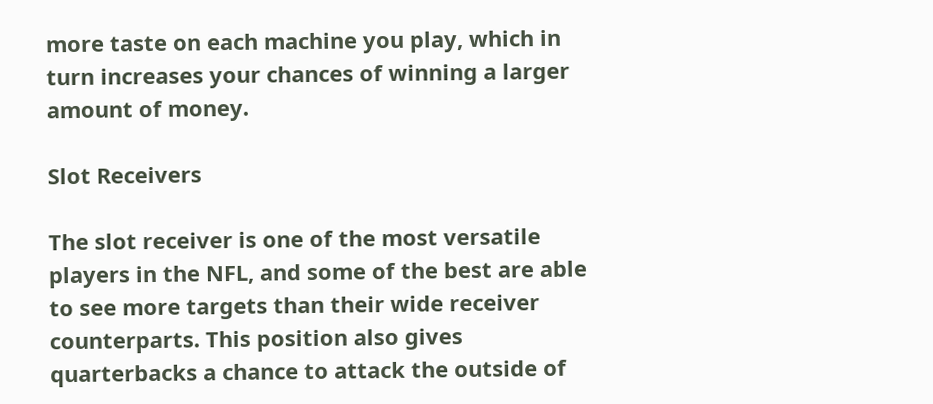more taste on each machine you play, which in turn increases your chances of winning a larger amount of money.

Slot Receivers

The slot receiver is one of the most versatile players in the NFL, and some of the best are able to see more targets than their wide receiver counterparts. This position also gives quarterbacks a chance to attack the outside of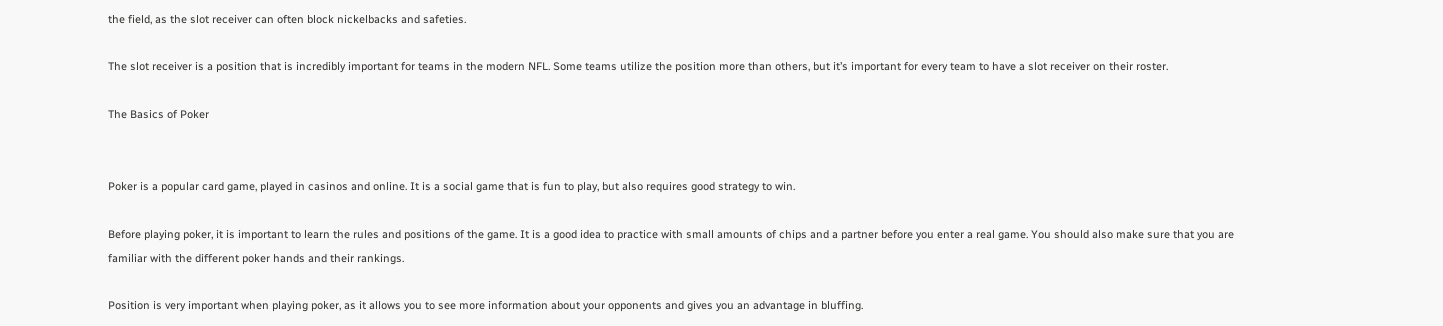the field, as the slot receiver can often block nickelbacks and safeties.

The slot receiver is a position that is incredibly important for teams in the modern NFL. Some teams utilize the position more than others, but it’s important for every team to have a slot receiver on their roster.

The Basics of Poker


Poker is a popular card game, played in casinos and online. It is a social game that is fun to play, but also requires good strategy to win.

Before playing poker, it is important to learn the rules and positions of the game. It is a good idea to practice with small amounts of chips and a partner before you enter a real game. You should also make sure that you are familiar with the different poker hands and their rankings.

Position is very important when playing poker, as it allows you to see more information about your opponents and gives you an advantage in bluffing.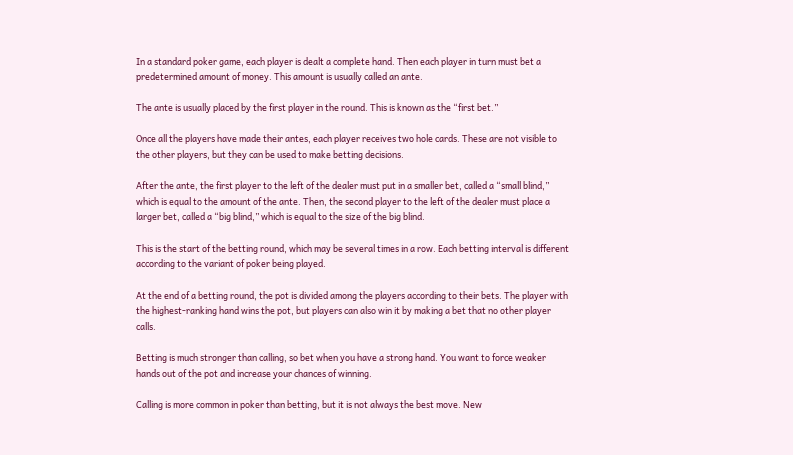In a standard poker game, each player is dealt a complete hand. Then each player in turn must bet a predetermined amount of money. This amount is usually called an ante.

The ante is usually placed by the first player in the round. This is known as the “first bet.”

Once all the players have made their antes, each player receives two hole cards. These are not visible to the other players, but they can be used to make betting decisions.

After the ante, the first player to the left of the dealer must put in a smaller bet, called a “small blind,” which is equal to the amount of the ante. Then, the second player to the left of the dealer must place a larger bet, called a “big blind,” which is equal to the size of the big blind.

This is the start of the betting round, which may be several times in a row. Each betting interval is different according to the variant of poker being played.

At the end of a betting round, the pot is divided among the players according to their bets. The player with the highest-ranking hand wins the pot, but players can also win it by making a bet that no other player calls.

Betting is much stronger than calling, so bet when you have a strong hand. You want to force weaker hands out of the pot and increase your chances of winning.

Calling is more common in poker than betting, but it is not always the best move. New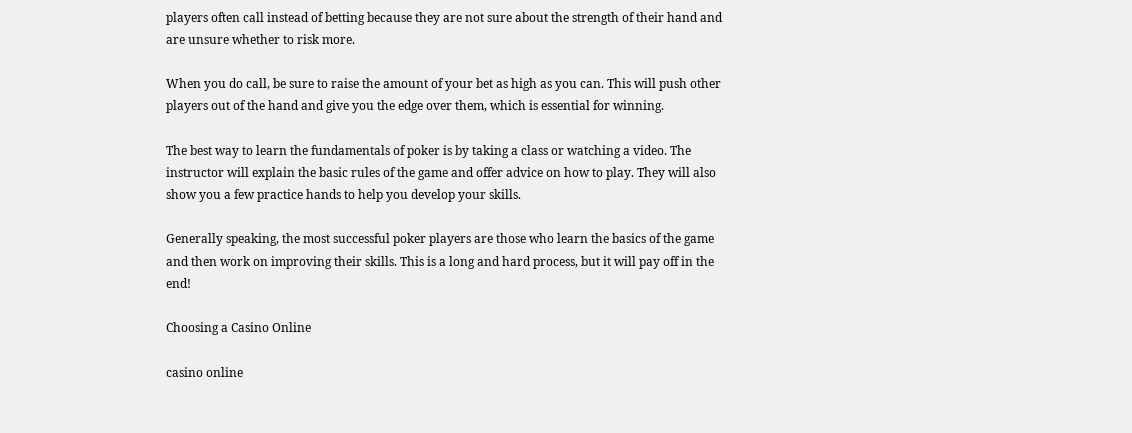players often call instead of betting because they are not sure about the strength of their hand and are unsure whether to risk more.

When you do call, be sure to raise the amount of your bet as high as you can. This will push other players out of the hand and give you the edge over them, which is essential for winning.

The best way to learn the fundamentals of poker is by taking a class or watching a video. The instructor will explain the basic rules of the game and offer advice on how to play. They will also show you a few practice hands to help you develop your skills.

Generally speaking, the most successful poker players are those who learn the basics of the game and then work on improving their skills. This is a long and hard process, but it will pay off in the end!

Choosing a Casino Online

casino online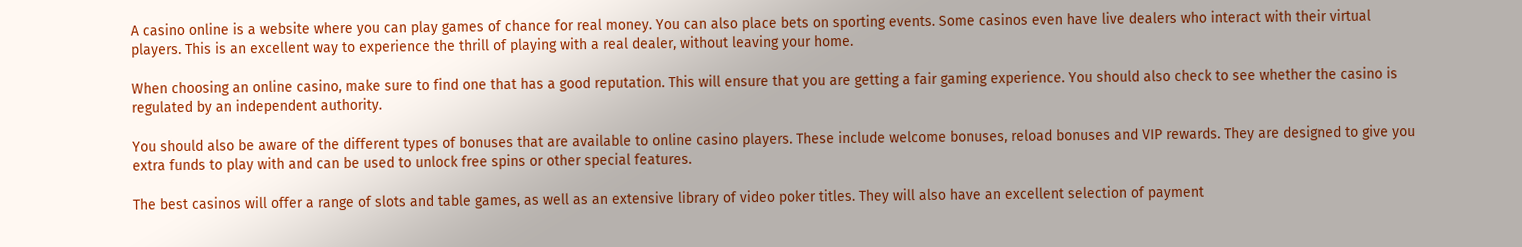A casino online is a website where you can play games of chance for real money. You can also place bets on sporting events. Some casinos even have live dealers who interact with their virtual players. This is an excellent way to experience the thrill of playing with a real dealer, without leaving your home.

When choosing an online casino, make sure to find one that has a good reputation. This will ensure that you are getting a fair gaming experience. You should also check to see whether the casino is regulated by an independent authority.

You should also be aware of the different types of bonuses that are available to online casino players. These include welcome bonuses, reload bonuses and VIP rewards. They are designed to give you extra funds to play with and can be used to unlock free spins or other special features.

The best casinos will offer a range of slots and table games, as well as an extensive library of video poker titles. They will also have an excellent selection of payment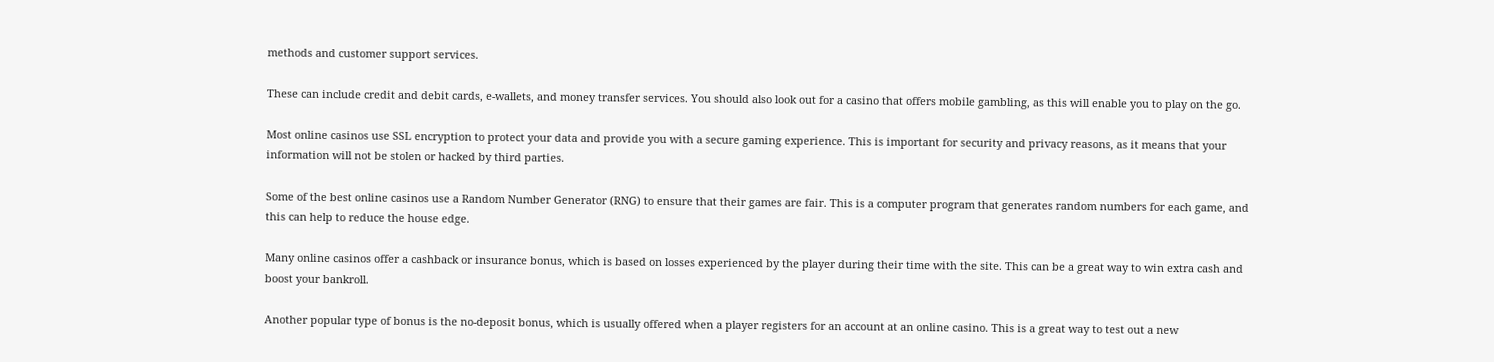methods and customer support services.

These can include credit and debit cards, e-wallets, and money transfer services. You should also look out for a casino that offers mobile gambling, as this will enable you to play on the go.

Most online casinos use SSL encryption to protect your data and provide you with a secure gaming experience. This is important for security and privacy reasons, as it means that your information will not be stolen or hacked by third parties.

Some of the best online casinos use a Random Number Generator (RNG) to ensure that their games are fair. This is a computer program that generates random numbers for each game, and this can help to reduce the house edge.

Many online casinos offer a cashback or insurance bonus, which is based on losses experienced by the player during their time with the site. This can be a great way to win extra cash and boost your bankroll.

Another popular type of bonus is the no-deposit bonus, which is usually offered when a player registers for an account at an online casino. This is a great way to test out a new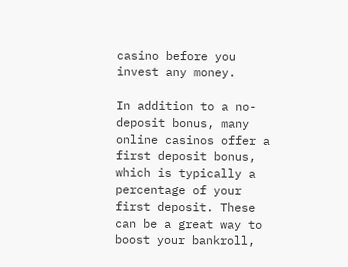casino before you invest any money.

In addition to a no-deposit bonus, many online casinos offer a first deposit bonus, which is typically a percentage of your first deposit. These can be a great way to boost your bankroll,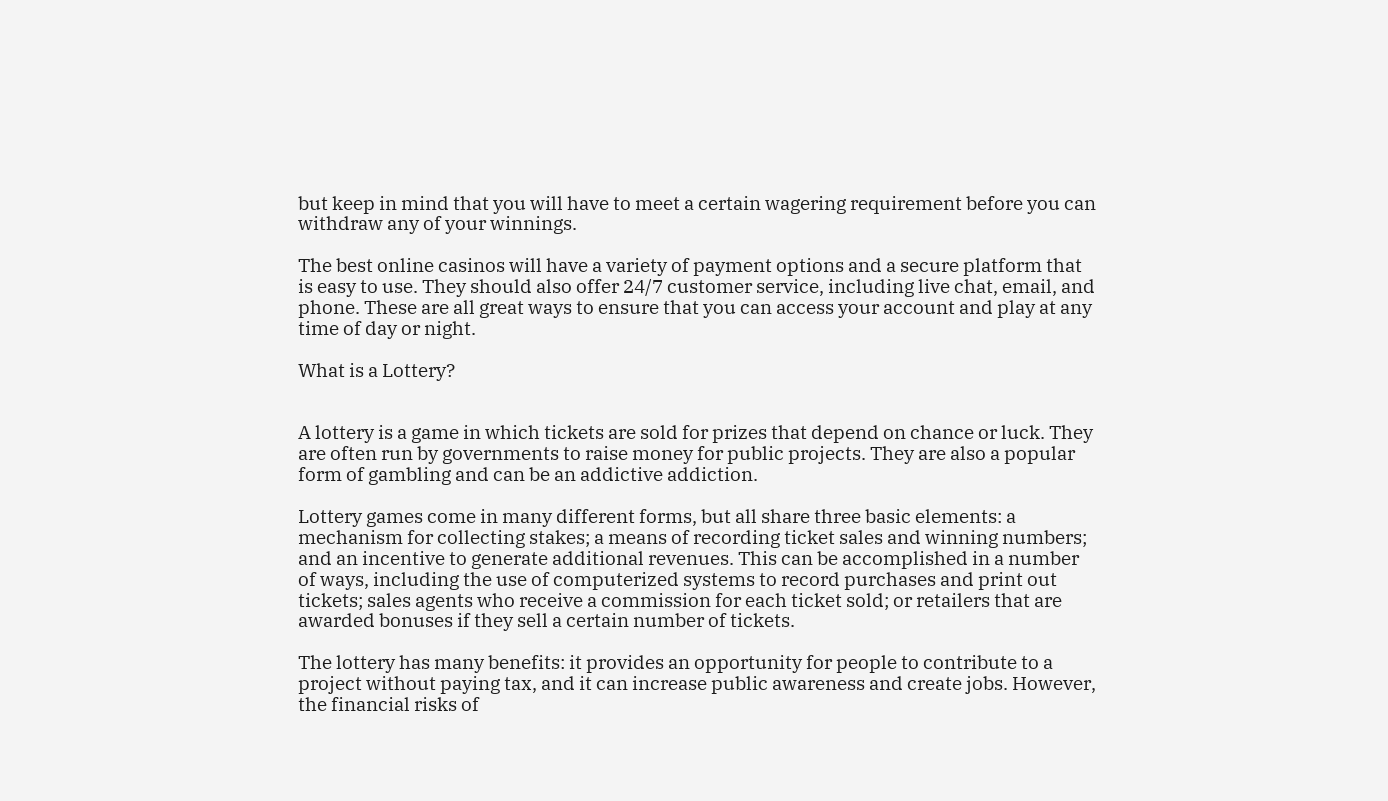but keep in mind that you will have to meet a certain wagering requirement before you can withdraw any of your winnings.

The best online casinos will have a variety of payment options and a secure platform that is easy to use. They should also offer 24/7 customer service, including live chat, email, and phone. These are all great ways to ensure that you can access your account and play at any time of day or night.

What is a Lottery?


A lottery is a game in which tickets are sold for prizes that depend on chance or luck. They are often run by governments to raise money for public projects. They are also a popular form of gambling and can be an addictive addiction.

Lottery games come in many different forms, but all share three basic elements: a mechanism for collecting stakes; a means of recording ticket sales and winning numbers; and an incentive to generate additional revenues. This can be accomplished in a number of ways, including the use of computerized systems to record purchases and print out tickets; sales agents who receive a commission for each ticket sold; or retailers that are awarded bonuses if they sell a certain number of tickets.

The lottery has many benefits: it provides an opportunity for people to contribute to a project without paying tax, and it can increase public awareness and create jobs. However, the financial risks of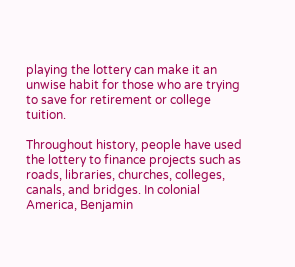playing the lottery can make it an unwise habit for those who are trying to save for retirement or college tuition.

Throughout history, people have used the lottery to finance projects such as roads, libraries, churches, colleges, canals, and bridges. In colonial America, Benjamin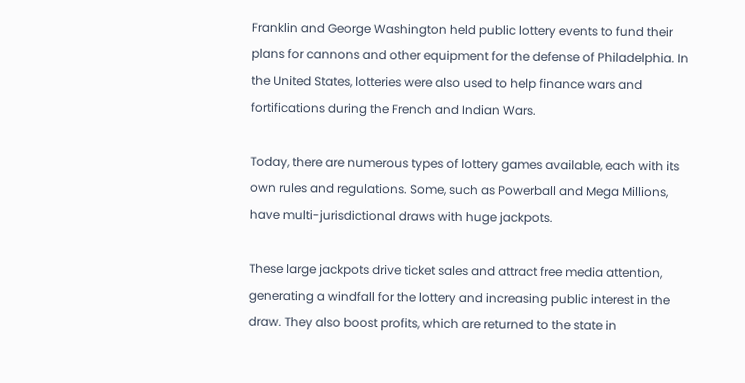Franklin and George Washington held public lottery events to fund their plans for cannons and other equipment for the defense of Philadelphia. In the United States, lotteries were also used to help finance wars and fortifications during the French and Indian Wars.

Today, there are numerous types of lottery games available, each with its own rules and regulations. Some, such as Powerball and Mega Millions, have multi-jurisdictional draws with huge jackpots.

These large jackpots drive ticket sales and attract free media attention, generating a windfall for the lottery and increasing public interest in the draw. They also boost profits, which are returned to the state in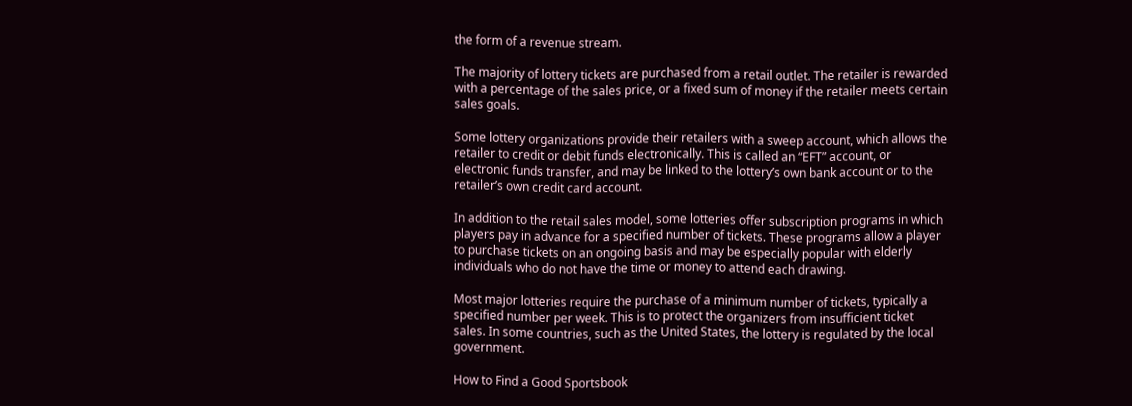the form of a revenue stream.

The majority of lottery tickets are purchased from a retail outlet. The retailer is rewarded with a percentage of the sales price, or a fixed sum of money if the retailer meets certain sales goals.

Some lottery organizations provide their retailers with a sweep account, which allows the retailer to credit or debit funds electronically. This is called an “EFT” account, or electronic funds transfer, and may be linked to the lottery’s own bank account or to the retailer’s own credit card account.

In addition to the retail sales model, some lotteries offer subscription programs in which players pay in advance for a specified number of tickets. These programs allow a player to purchase tickets on an ongoing basis and may be especially popular with elderly individuals who do not have the time or money to attend each drawing.

Most major lotteries require the purchase of a minimum number of tickets, typically a specified number per week. This is to protect the organizers from insufficient ticket sales. In some countries, such as the United States, the lottery is regulated by the local government.

How to Find a Good Sportsbook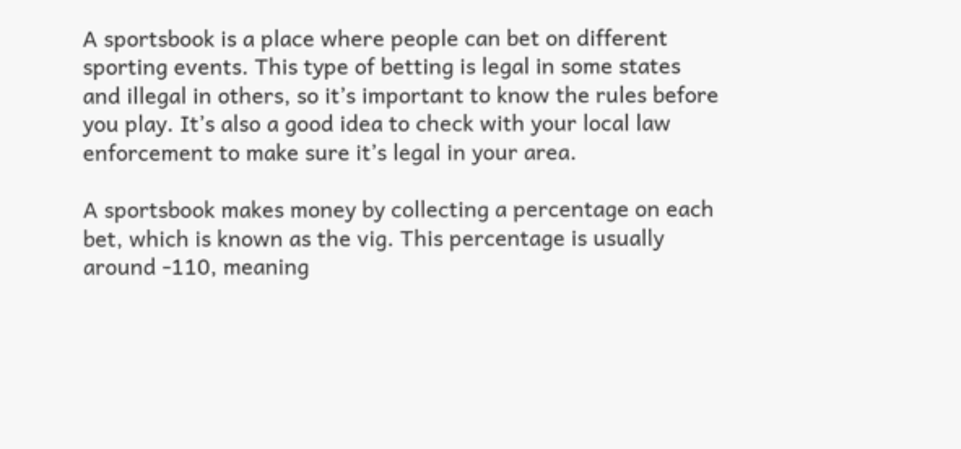A sportsbook is a place where people can bet on different sporting events. This type of betting is legal in some states and illegal in others, so it’s important to know the rules before you play. It’s also a good idea to check with your local law enforcement to make sure it’s legal in your area.

A sportsbook makes money by collecting a percentage on each bet, which is known as the vig. This percentage is usually around -110, meaning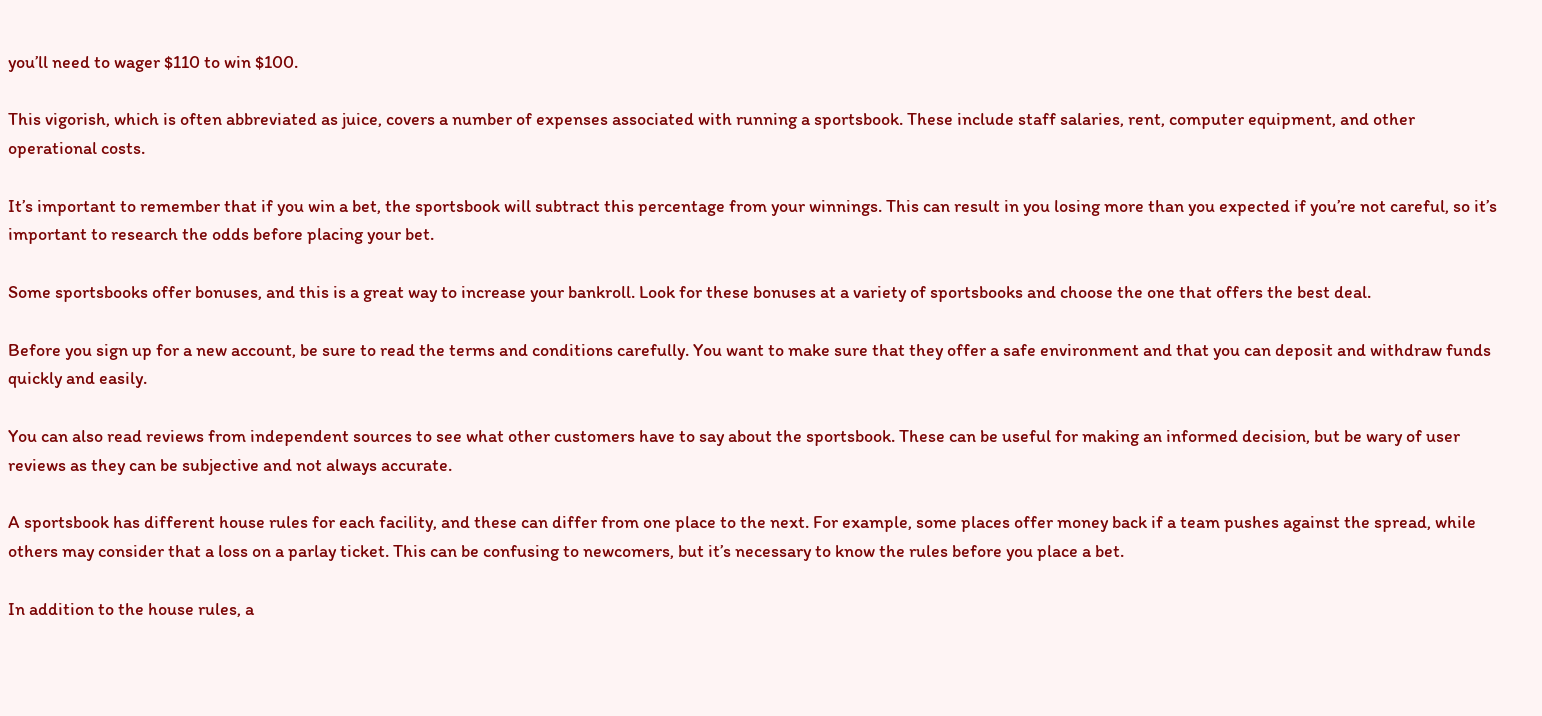you’ll need to wager $110 to win $100.

This vigorish, which is often abbreviated as juice, covers a number of expenses associated with running a sportsbook. These include staff salaries, rent, computer equipment, and other operational costs.

It’s important to remember that if you win a bet, the sportsbook will subtract this percentage from your winnings. This can result in you losing more than you expected if you’re not careful, so it’s important to research the odds before placing your bet.

Some sportsbooks offer bonuses, and this is a great way to increase your bankroll. Look for these bonuses at a variety of sportsbooks and choose the one that offers the best deal.

Before you sign up for a new account, be sure to read the terms and conditions carefully. You want to make sure that they offer a safe environment and that you can deposit and withdraw funds quickly and easily.

You can also read reviews from independent sources to see what other customers have to say about the sportsbook. These can be useful for making an informed decision, but be wary of user reviews as they can be subjective and not always accurate.

A sportsbook has different house rules for each facility, and these can differ from one place to the next. For example, some places offer money back if a team pushes against the spread, while others may consider that a loss on a parlay ticket. This can be confusing to newcomers, but it’s necessary to know the rules before you place a bet.

In addition to the house rules, a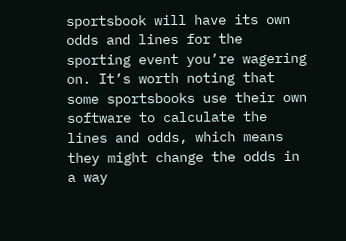sportsbook will have its own odds and lines for the sporting event you’re wagering on. It’s worth noting that some sportsbooks use their own software to calculate the lines and odds, which means they might change the odds in a way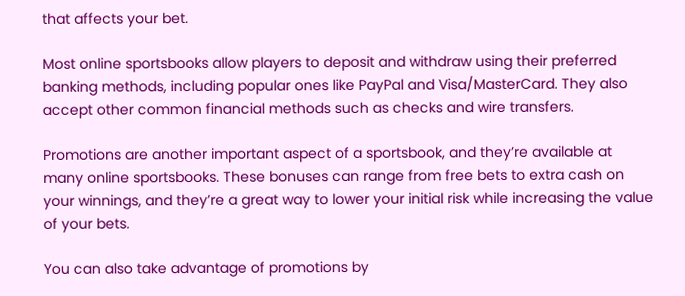that affects your bet.

Most online sportsbooks allow players to deposit and withdraw using their preferred banking methods, including popular ones like PayPal and Visa/MasterCard. They also accept other common financial methods such as checks and wire transfers.

Promotions are another important aspect of a sportsbook, and they’re available at many online sportsbooks. These bonuses can range from free bets to extra cash on your winnings, and they’re a great way to lower your initial risk while increasing the value of your bets.

You can also take advantage of promotions by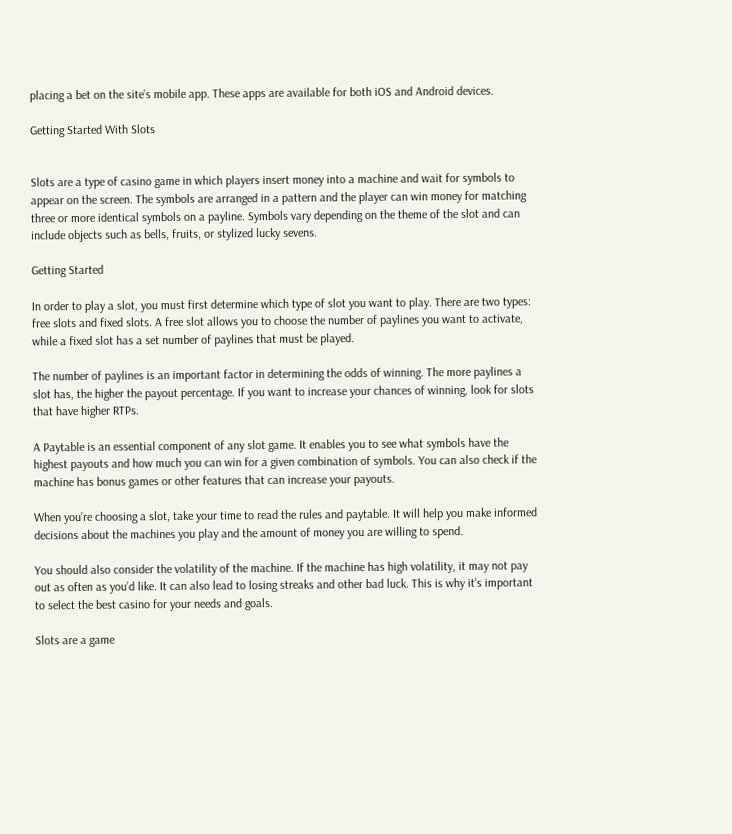placing a bet on the site’s mobile app. These apps are available for both iOS and Android devices.

Getting Started With Slots


Slots are a type of casino game in which players insert money into a machine and wait for symbols to appear on the screen. The symbols are arranged in a pattern and the player can win money for matching three or more identical symbols on a payline. Symbols vary depending on the theme of the slot and can include objects such as bells, fruits, or stylized lucky sevens.

Getting Started

In order to play a slot, you must first determine which type of slot you want to play. There are two types: free slots and fixed slots. A free slot allows you to choose the number of paylines you want to activate, while a fixed slot has a set number of paylines that must be played.

The number of paylines is an important factor in determining the odds of winning. The more paylines a slot has, the higher the payout percentage. If you want to increase your chances of winning, look for slots that have higher RTPs.

A Paytable is an essential component of any slot game. It enables you to see what symbols have the highest payouts and how much you can win for a given combination of symbols. You can also check if the machine has bonus games or other features that can increase your payouts.

When you’re choosing a slot, take your time to read the rules and paytable. It will help you make informed decisions about the machines you play and the amount of money you are willing to spend.

You should also consider the volatility of the machine. If the machine has high volatility, it may not pay out as often as you’d like. It can also lead to losing streaks and other bad luck. This is why it’s important to select the best casino for your needs and goals.

Slots are a game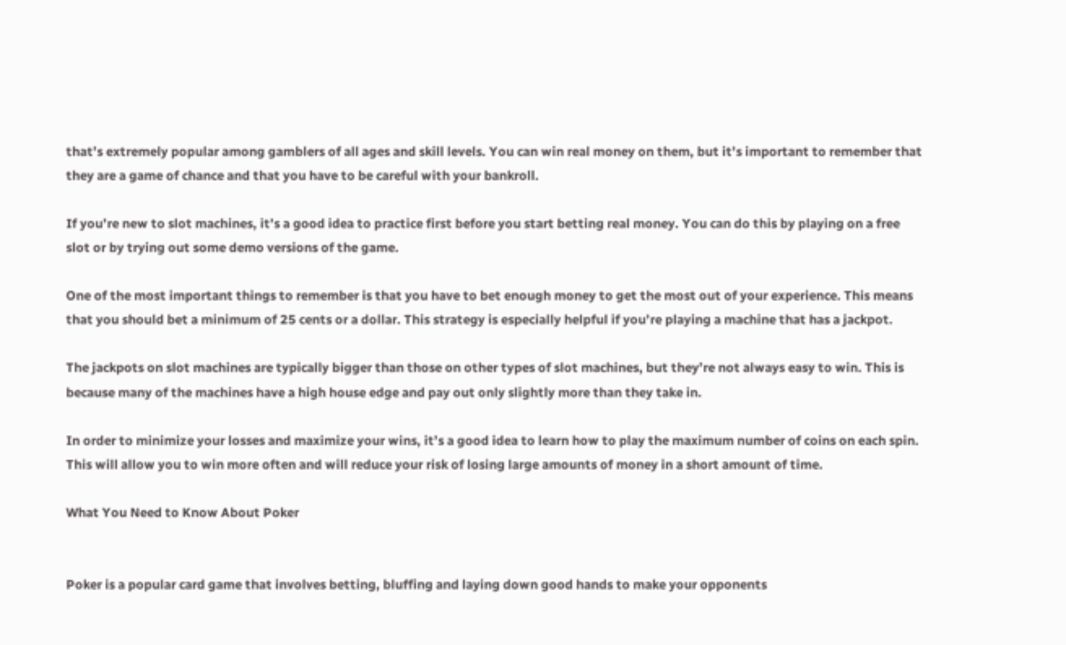that’s extremely popular among gamblers of all ages and skill levels. You can win real money on them, but it’s important to remember that they are a game of chance and that you have to be careful with your bankroll.

If you’re new to slot machines, it’s a good idea to practice first before you start betting real money. You can do this by playing on a free slot or by trying out some demo versions of the game.

One of the most important things to remember is that you have to bet enough money to get the most out of your experience. This means that you should bet a minimum of 25 cents or a dollar. This strategy is especially helpful if you’re playing a machine that has a jackpot.

The jackpots on slot machines are typically bigger than those on other types of slot machines, but they’re not always easy to win. This is because many of the machines have a high house edge and pay out only slightly more than they take in.

In order to minimize your losses and maximize your wins, it’s a good idea to learn how to play the maximum number of coins on each spin. This will allow you to win more often and will reduce your risk of losing large amounts of money in a short amount of time.

What You Need to Know About Poker


Poker is a popular card game that involves betting, bluffing and laying down good hands to make your opponents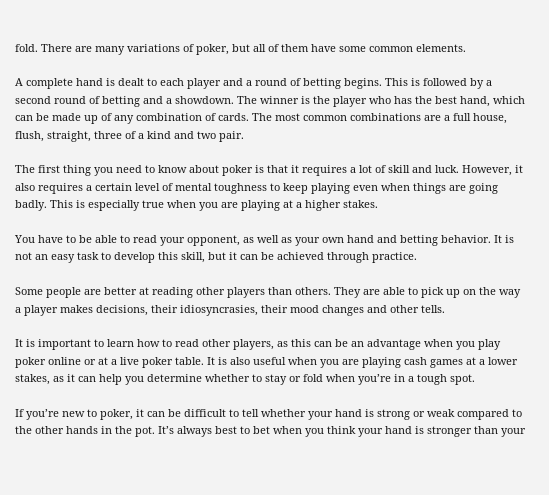fold. There are many variations of poker, but all of them have some common elements.

A complete hand is dealt to each player and a round of betting begins. This is followed by a second round of betting and a showdown. The winner is the player who has the best hand, which can be made up of any combination of cards. The most common combinations are a full house, flush, straight, three of a kind and two pair.

The first thing you need to know about poker is that it requires a lot of skill and luck. However, it also requires a certain level of mental toughness to keep playing even when things are going badly. This is especially true when you are playing at a higher stakes.

You have to be able to read your opponent, as well as your own hand and betting behavior. It is not an easy task to develop this skill, but it can be achieved through practice.

Some people are better at reading other players than others. They are able to pick up on the way a player makes decisions, their idiosyncrasies, their mood changes and other tells.

It is important to learn how to read other players, as this can be an advantage when you play poker online or at a live poker table. It is also useful when you are playing cash games at a lower stakes, as it can help you determine whether to stay or fold when you’re in a tough spot.

If you’re new to poker, it can be difficult to tell whether your hand is strong or weak compared to the other hands in the pot. It’s always best to bet when you think your hand is stronger than your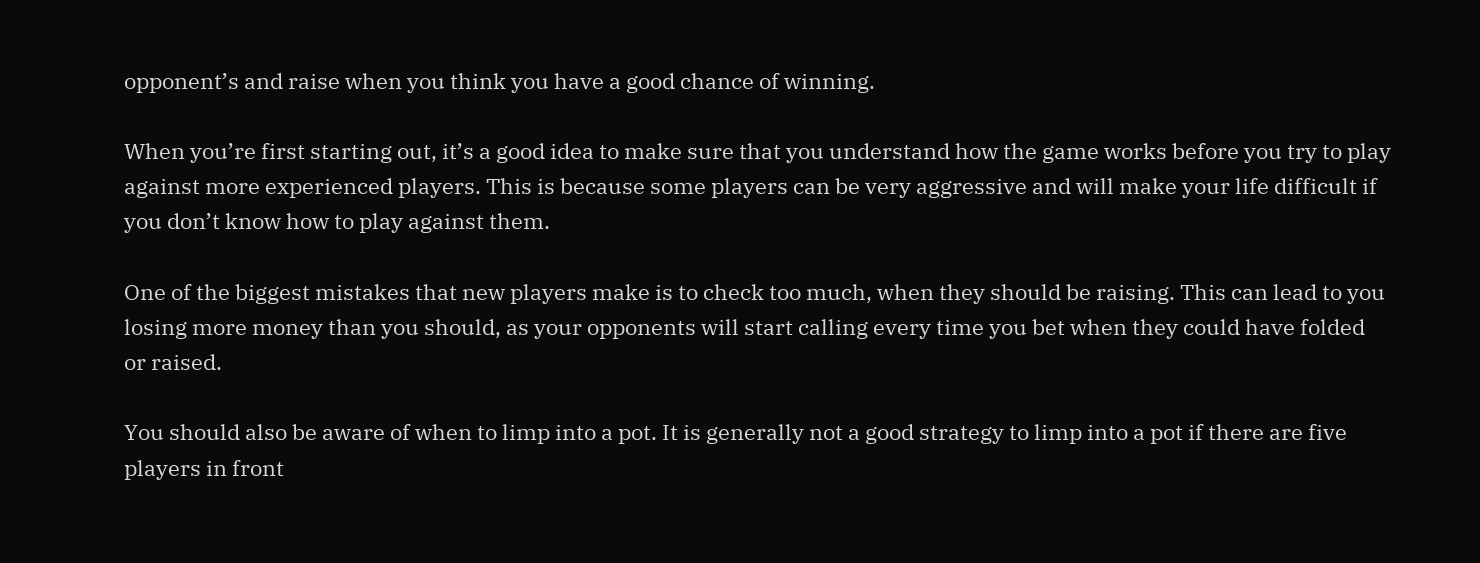opponent’s and raise when you think you have a good chance of winning.

When you’re first starting out, it’s a good idea to make sure that you understand how the game works before you try to play against more experienced players. This is because some players can be very aggressive and will make your life difficult if you don’t know how to play against them.

One of the biggest mistakes that new players make is to check too much, when they should be raising. This can lead to you losing more money than you should, as your opponents will start calling every time you bet when they could have folded or raised.

You should also be aware of when to limp into a pot. It is generally not a good strategy to limp into a pot if there are five players in front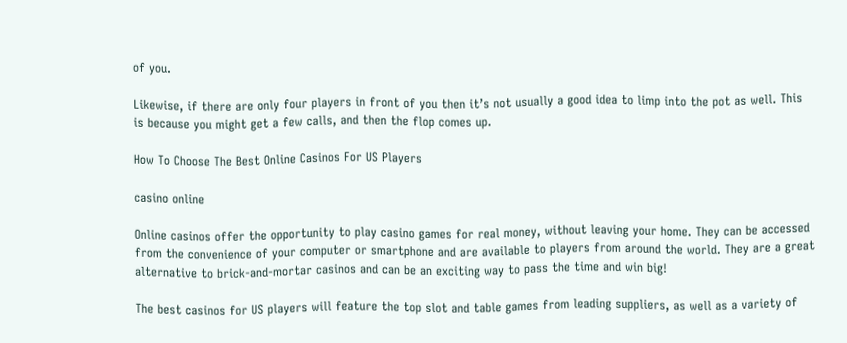of you.

Likewise, if there are only four players in front of you then it’s not usually a good idea to limp into the pot as well. This is because you might get a few calls, and then the flop comes up.

How To Choose The Best Online Casinos For US Players

casino online

Online casinos offer the opportunity to play casino games for real money, without leaving your home. They can be accessed from the convenience of your computer or smartphone and are available to players from around the world. They are a great alternative to brick-and-mortar casinos and can be an exciting way to pass the time and win big!

The best casinos for US players will feature the top slot and table games from leading suppliers, as well as a variety of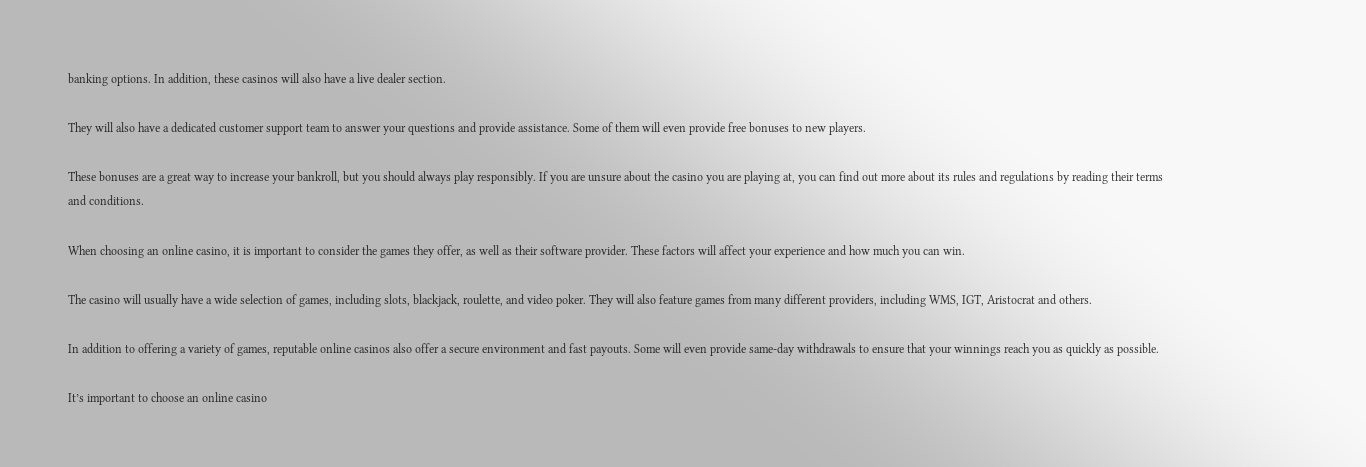banking options. In addition, these casinos will also have a live dealer section.

They will also have a dedicated customer support team to answer your questions and provide assistance. Some of them will even provide free bonuses to new players.

These bonuses are a great way to increase your bankroll, but you should always play responsibly. If you are unsure about the casino you are playing at, you can find out more about its rules and regulations by reading their terms and conditions.

When choosing an online casino, it is important to consider the games they offer, as well as their software provider. These factors will affect your experience and how much you can win.

The casino will usually have a wide selection of games, including slots, blackjack, roulette, and video poker. They will also feature games from many different providers, including WMS, IGT, Aristocrat and others.

In addition to offering a variety of games, reputable online casinos also offer a secure environment and fast payouts. Some will even provide same-day withdrawals to ensure that your winnings reach you as quickly as possible.

It’s important to choose an online casino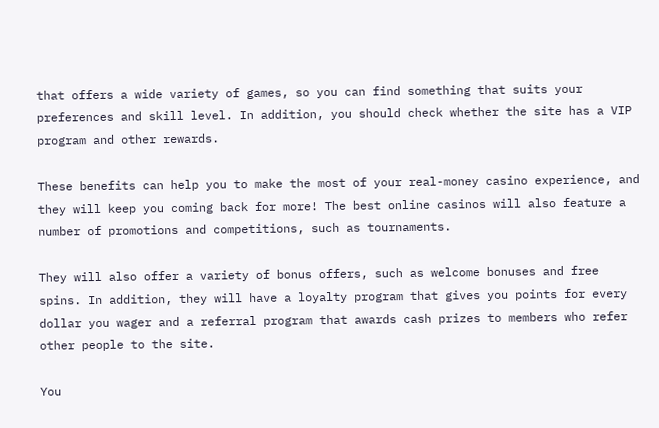that offers a wide variety of games, so you can find something that suits your preferences and skill level. In addition, you should check whether the site has a VIP program and other rewards.

These benefits can help you to make the most of your real-money casino experience, and they will keep you coming back for more! The best online casinos will also feature a number of promotions and competitions, such as tournaments.

They will also offer a variety of bonus offers, such as welcome bonuses and free spins. In addition, they will have a loyalty program that gives you points for every dollar you wager and a referral program that awards cash prizes to members who refer other people to the site.

You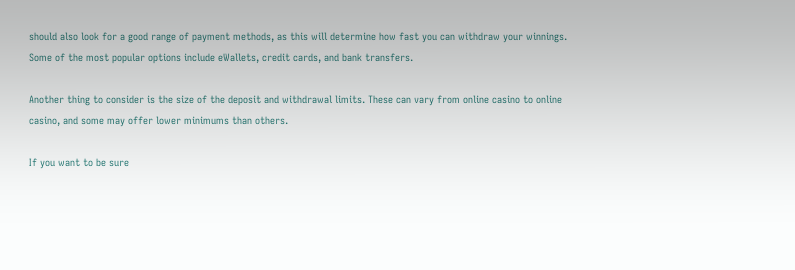should also look for a good range of payment methods, as this will determine how fast you can withdraw your winnings. Some of the most popular options include eWallets, credit cards, and bank transfers.

Another thing to consider is the size of the deposit and withdrawal limits. These can vary from online casino to online casino, and some may offer lower minimums than others.

If you want to be sure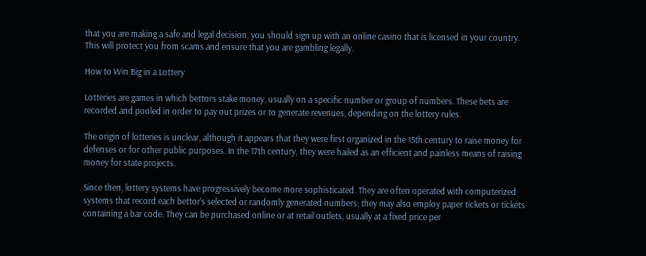that you are making a safe and legal decision, you should sign up with an online casino that is licensed in your country. This will protect you from scams and ensure that you are gambling legally.

How to Win Big in a Lottery

Lotteries are games in which bettors stake money, usually on a specific number or group of numbers. These bets are recorded and pooled in order to pay out prizes or to generate revenues, depending on the lottery rules.

The origin of lotteries is unclear, although it appears that they were first organized in the 15th century to raise money for defenses or for other public purposes. In the 17th century, they were hailed as an efficient and painless means of raising money for state projects.

Since then, lottery systems have progressively become more sophisticated. They are often operated with computerized systems that record each bettor’s selected or randomly generated numbers; they may also employ paper tickets or tickets containing a bar code. They can be purchased online or at retail outlets, usually at a fixed price per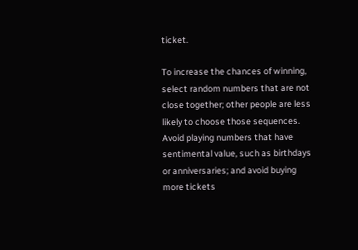ticket.

To increase the chances of winning, select random numbers that are not close together; other people are less likely to choose those sequences. Avoid playing numbers that have sentimental value, such as birthdays or anniversaries; and avoid buying more tickets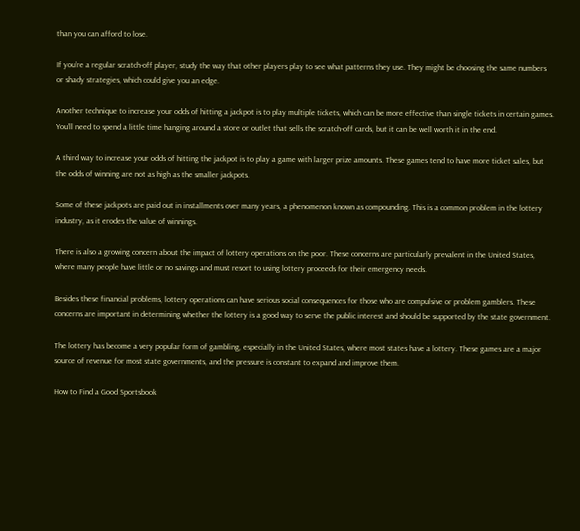than you can afford to lose.

If you’re a regular scratch-off player, study the way that other players play to see what patterns they use. They might be choosing the same numbers or shady strategies, which could give you an edge.

Another technique to increase your odds of hitting a jackpot is to play multiple tickets, which can be more effective than single tickets in certain games. You’ll need to spend a little time hanging around a store or outlet that sells the scratch-off cards, but it can be well worth it in the end.

A third way to increase your odds of hitting the jackpot is to play a game with larger prize amounts. These games tend to have more ticket sales, but the odds of winning are not as high as the smaller jackpots.

Some of these jackpots are paid out in installments over many years, a phenomenon known as compounding. This is a common problem in the lottery industry, as it erodes the value of winnings.

There is also a growing concern about the impact of lottery operations on the poor. These concerns are particularly prevalent in the United States, where many people have little or no savings and must resort to using lottery proceeds for their emergency needs.

Besides these financial problems, lottery operations can have serious social consequences for those who are compulsive or problem gamblers. These concerns are important in determining whether the lottery is a good way to serve the public interest and should be supported by the state government.

The lottery has become a very popular form of gambling, especially in the United States, where most states have a lottery. These games are a major source of revenue for most state governments, and the pressure is constant to expand and improve them.

How to Find a Good Sportsbook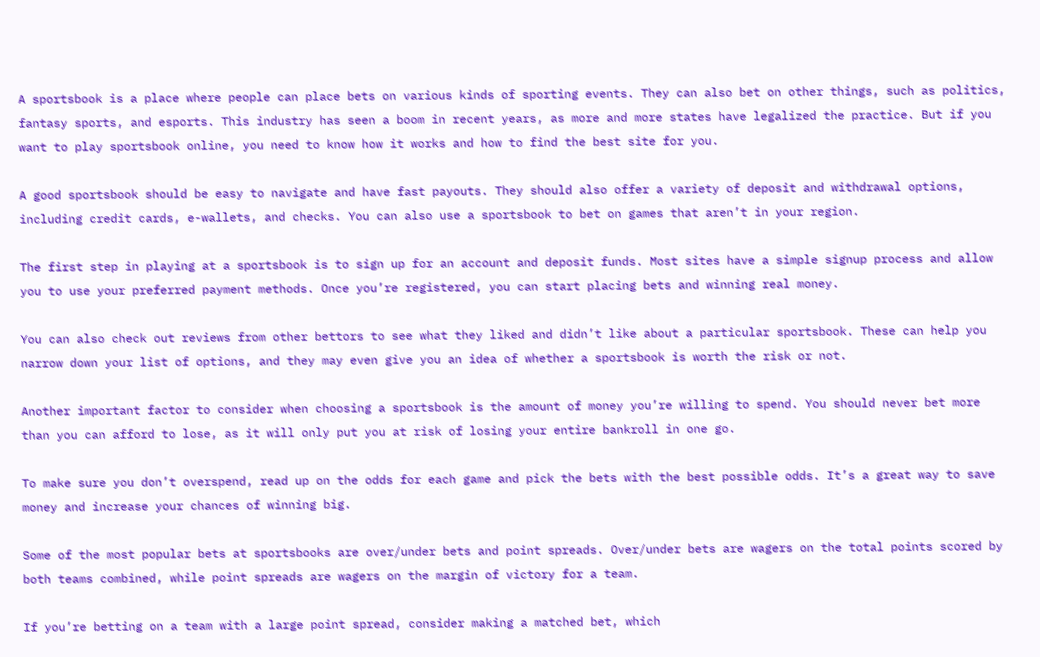A sportsbook is a place where people can place bets on various kinds of sporting events. They can also bet on other things, such as politics, fantasy sports, and esports. This industry has seen a boom in recent years, as more and more states have legalized the practice. But if you want to play sportsbook online, you need to know how it works and how to find the best site for you.

A good sportsbook should be easy to navigate and have fast payouts. They should also offer a variety of deposit and withdrawal options, including credit cards, e-wallets, and checks. You can also use a sportsbook to bet on games that aren’t in your region.

The first step in playing at a sportsbook is to sign up for an account and deposit funds. Most sites have a simple signup process and allow you to use your preferred payment methods. Once you’re registered, you can start placing bets and winning real money.

You can also check out reviews from other bettors to see what they liked and didn’t like about a particular sportsbook. These can help you narrow down your list of options, and they may even give you an idea of whether a sportsbook is worth the risk or not.

Another important factor to consider when choosing a sportsbook is the amount of money you’re willing to spend. You should never bet more than you can afford to lose, as it will only put you at risk of losing your entire bankroll in one go.

To make sure you don’t overspend, read up on the odds for each game and pick the bets with the best possible odds. It’s a great way to save money and increase your chances of winning big.

Some of the most popular bets at sportsbooks are over/under bets and point spreads. Over/under bets are wagers on the total points scored by both teams combined, while point spreads are wagers on the margin of victory for a team.

If you’re betting on a team with a large point spread, consider making a matched bet, which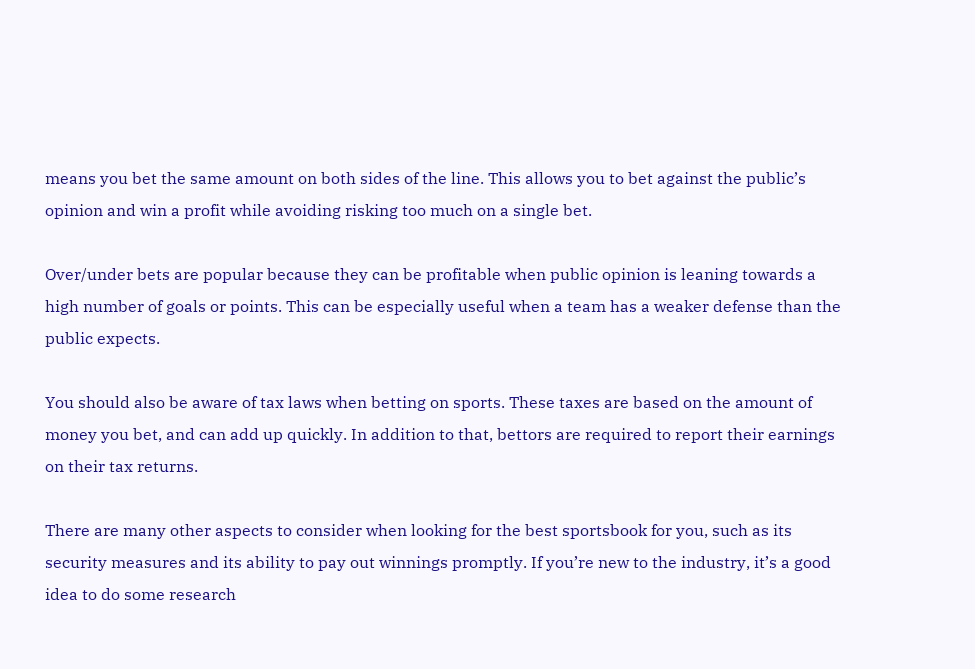means you bet the same amount on both sides of the line. This allows you to bet against the public’s opinion and win a profit while avoiding risking too much on a single bet.

Over/under bets are popular because they can be profitable when public opinion is leaning towards a high number of goals or points. This can be especially useful when a team has a weaker defense than the public expects.

You should also be aware of tax laws when betting on sports. These taxes are based on the amount of money you bet, and can add up quickly. In addition to that, bettors are required to report their earnings on their tax returns.

There are many other aspects to consider when looking for the best sportsbook for you, such as its security measures and its ability to pay out winnings promptly. If you’re new to the industry, it’s a good idea to do some research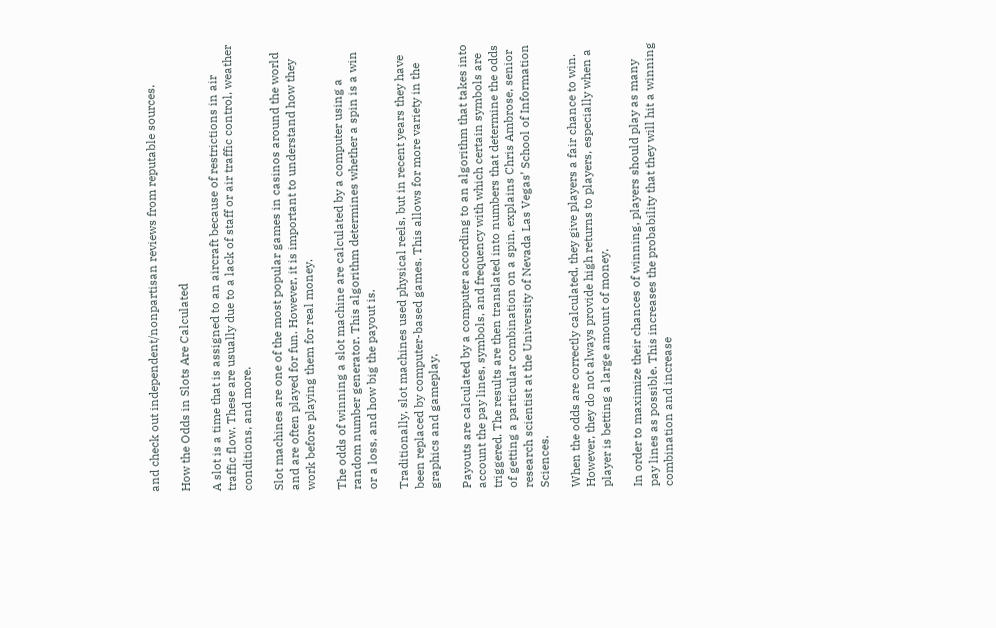and check out independent/nonpartisan reviews from reputable sources.

How the Odds in Slots Are Calculated

A slot is a time that is assigned to an aircraft because of restrictions in air traffic flow. These are usually due to a lack of staff or air traffic control, weather conditions, and more.

Slot machines are one of the most popular games in casinos around the world and are often played for fun. However, it is important to understand how they work before playing them for real money.

The odds of winning a slot machine are calculated by a computer using a random number generator. This algorithm determines whether a spin is a win or a loss, and how big the payout is.

Traditionally, slot machines used physical reels, but in recent years they have been replaced by computer-based games. This allows for more variety in the graphics and gameplay.

Payouts are calculated by a computer according to an algorithm that takes into account the pay lines, symbols, and frequency with which certain symbols are triggered. The results are then translated into numbers that determine the odds of getting a particular combination on a spin, explains Chris Ambrose, senior research scientist at the University of Nevada Las Vegas’ School of Information Sciences.

When the odds are correctly calculated, they give players a fair chance to win. However, they do not always provide high returns to players, especially when a player is betting a large amount of money.

In order to maximize their chances of winning, players should play as many pay lines as possible. This increases the probability that they will hit a winning combination and increase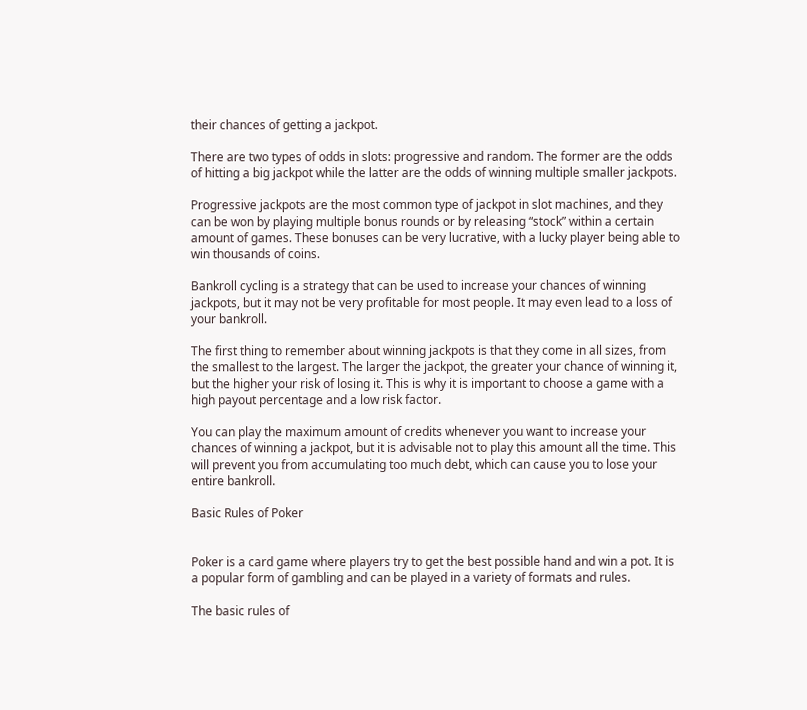their chances of getting a jackpot.

There are two types of odds in slots: progressive and random. The former are the odds of hitting a big jackpot while the latter are the odds of winning multiple smaller jackpots.

Progressive jackpots are the most common type of jackpot in slot machines, and they can be won by playing multiple bonus rounds or by releasing “stock” within a certain amount of games. These bonuses can be very lucrative, with a lucky player being able to win thousands of coins.

Bankroll cycling is a strategy that can be used to increase your chances of winning jackpots, but it may not be very profitable for most people. It may even lead to a loss of your bankroll.

The first thing to remember about winning jackpots is that they come in all sizes, from the smallest to the largest. The larger the jackpot, the greater your chance of winning it, but the higher your risk of losing it. This is why it is important to choose a game with a high payout percentage and a low risk factor.

You can play the maximum amount of credits whenever you want to increase your chances of winning a jackpot, but it is advisable not to play this amount all the time. This will prevent you from accumulating too much debt, which can cause you to lose your entire bankroll.

Basic Rules of Poker


Poker is a card game where players try to get the best possible hand and win a pot. It is a popular form of gambling and can be played in a variety of formats and rules.

The basic rules of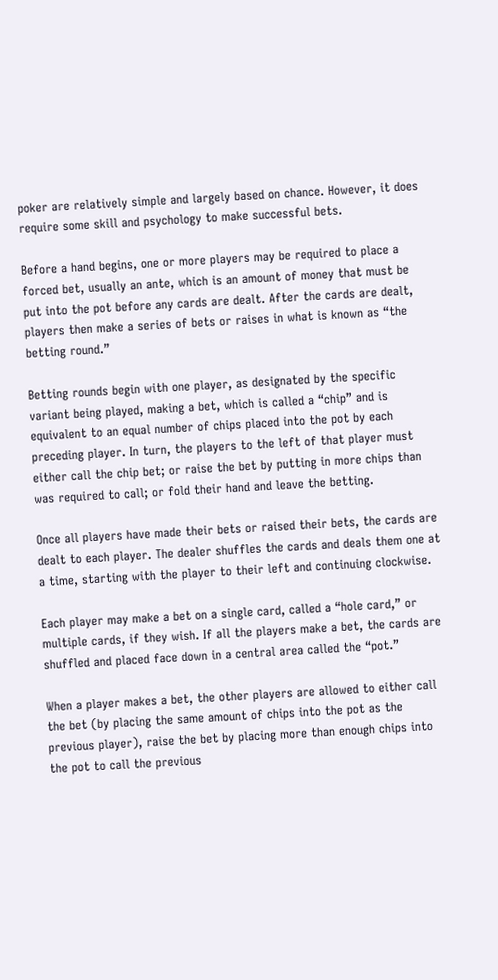poker are relatively simple and largely based on chance. However, it does require some skill and psychology to make successful bets.

Before a hand begins, one or more players may be required to place a forced bet, usually an ante, which is an amount of money that must be put into the pot before any cards are dealt. After the cards are dealt, players then make a series of bets or raises in what is known as “the betting round.”

Betting rounds begin with one player, as designated by the specific variant being played, making a bet, which is called a “chip” and is equivalent to an equal number of chips placed into the pot by each preceding player. In turn, the players to the left of that player must either call the chip bet; or raise the bet by putting in more chips than was required to call; or fold their hand and leave the betting.

Once all players have made their bets or raised their bets, the cards are dealt to each player. The dealer shuffles the cards and deals them one at a time, starting with the player to their left and continuing clockwise.

Each player may make a bet on a single card, called a “hole card,” or multiple cards, if they wish. If all the players make a bet, the cards are shuffled and placed face down in a central area called the “pot.”

When a player makes a bet, the other players are allowed to either call the bet (by placing the same amount of chips into the pot as the previous player), raise the bet by placing more than enough chips into the pot to call the previous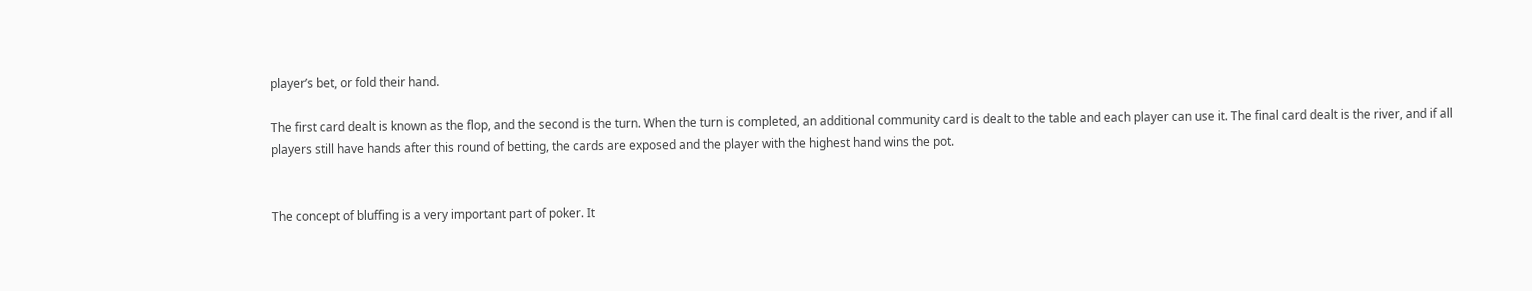player’s bet, or fold their hand.

The first card dealt is known as the flop, and the second is the turn. When the turn is completed, an additional community card is dealt to the table and each player can use it. The final card dealt is the river, and if all players still have hands after this round of betting, the cards are exposed and the player with the highest hand wins the pot.


The concept of bluffing is a very important part of poker. It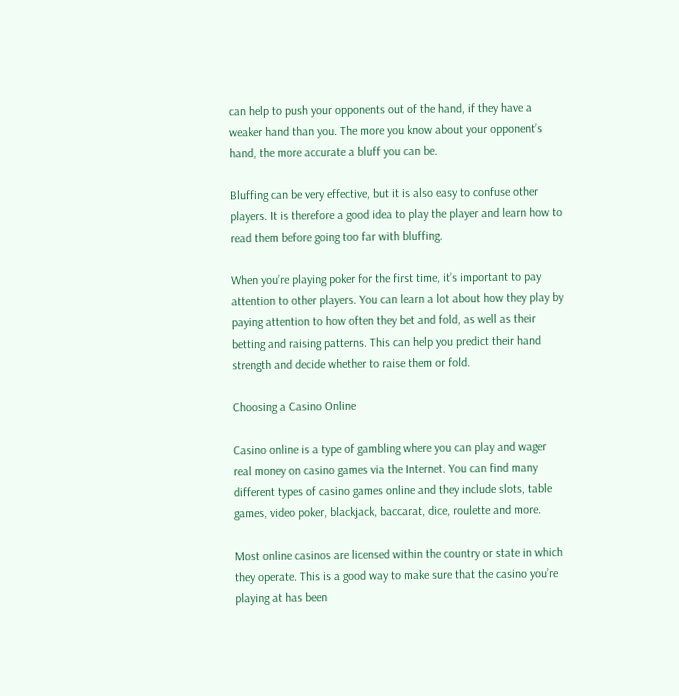can help to push your opponents out of the hand, if they have a weaker hand than you. The more you know about your opponent’s hand, the more accurate a bluff you can be.

Bluffing can be very effective, but it is also easy to confuse other players. It is therefore a good idea to play the player and learn how to read them before going too far with bluffing.

When you’re playing poker for the first time, it’s important to pay attention to other players. You can learn a lot about how they play by paying attention to how often they bet and fold, as well as their betting and raising patterns. This can help you predict their hand strength and decide whether to raise them or fold.

Choosing a Casino Online

Casino online is a type of gambling where you can play and wager real money on casino games via the Internet. You can find many different types of casino games online and they include slots, table games, video poker, blackjack, baccarat, dice, roulette and more.

Most online casinos are licensed within the country or state in which they operate. This is a good way to make sure that the casino you’re playing at has been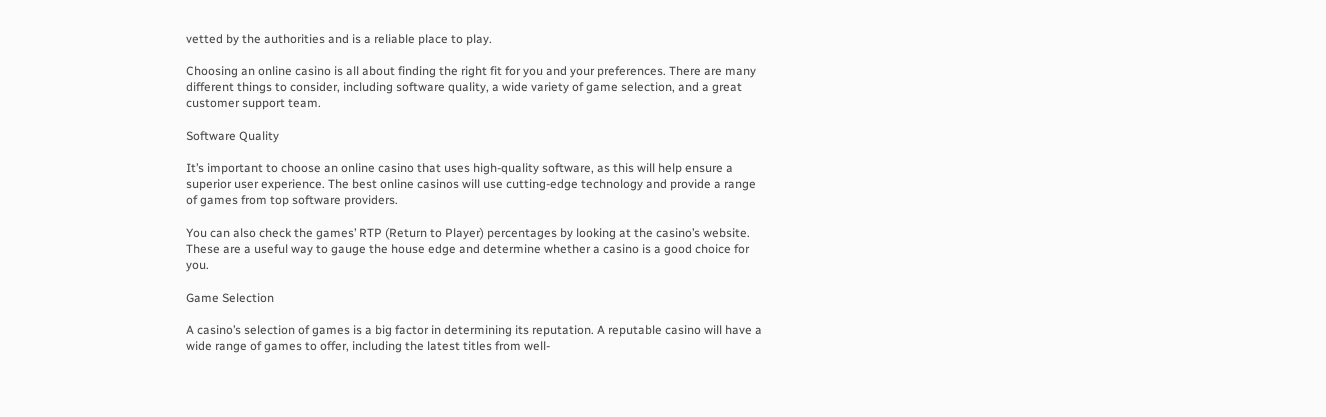vetted by the authorities and is a reliable place to play.

Choosing an online casino is all about finding the right fit for you and your preferences. There are many different things to consider, including software quality, a wide variety of game selection, and a great customer support team.

Software Quality

It’s important to choose an online casino that uses high-quality software, as this will help ensure a superior user experience. The best online casinos will use cutting-edge technology and provide a range of games from top software providers.

You can also check the games’ RTP (Return to Player) percentages by looking at the casino’s website. These are a useful way to gauge the house edge and determine whether a casino is a good choice for you.

Game Selection

A casino’s selection of games is a big factor in determining its reputation. A reputable casino will have a wide range of games to offer, including the latest titles from well-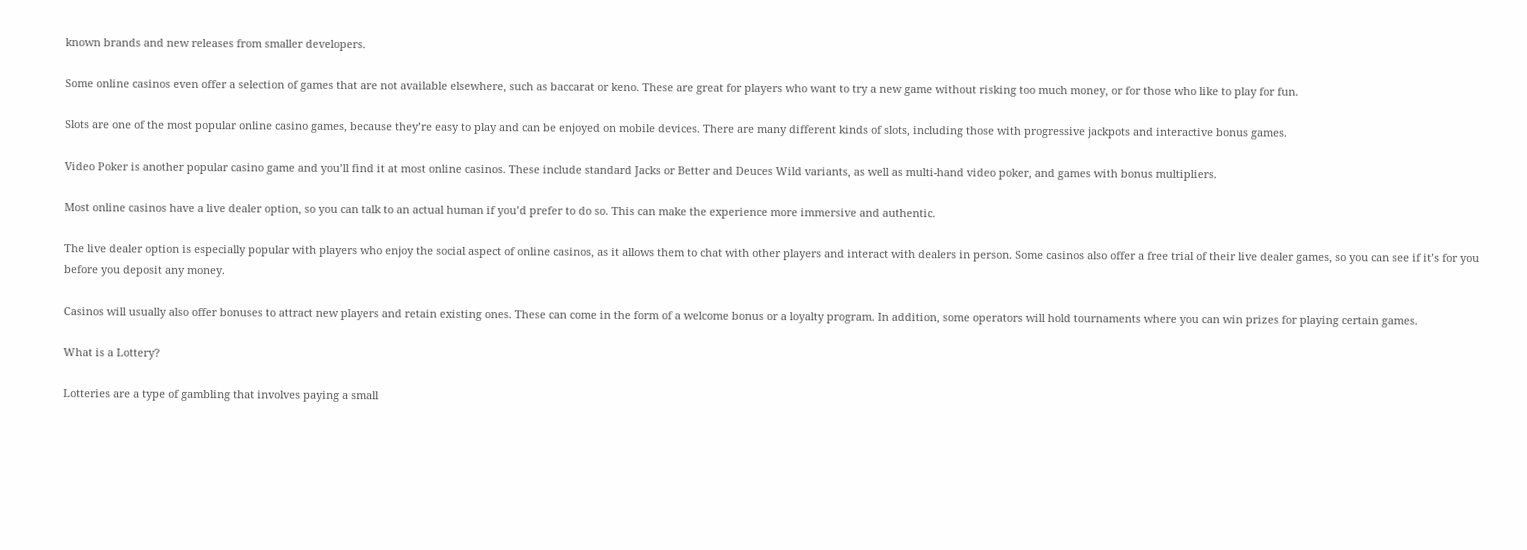known brands and new releases from smaller developers.

Some online casinos even offer a selection of games that are not available elsewhere, such as baccarat or keno. These are great for players who want to try a new game without risking too much money, or for those who like to play for fun.

Slots are one of the most popular online casino games, because they’re easy to play and can be enjoyed on mobile devices. There are many different kinds of slots, including those with progressive jackpots and interactive bonus games.

Video Poker is another popular casino game and you’ll find it at most online casinos. These include standard Jacks or Better and Deuces Wild variants, as well as multi-hand video poker, and games with bonus multipliers.

Most online casinos have a live dealer option, so you can talk to an actual human if you’d prefer to do so. This can make the experience more immersive and authentic.

The live dealer option is especially popular with players who enjoy the social aspect of online casinos, as it allows them to chat with other players and interact with dealers in person. Some casinos also offer a free trial of their live dealer games, so you can see if it’s for you before you deposit any money.

Casinos will usually also offer bonuses to attract new players and retain existing ones. These can come in the form of a welcome bonus or a loyalty program. In addition, some operators will hold tournaments where you can win prizes for playing certain games.

What is a Lottery?

Lotteries are a type of gambling that involves paying a small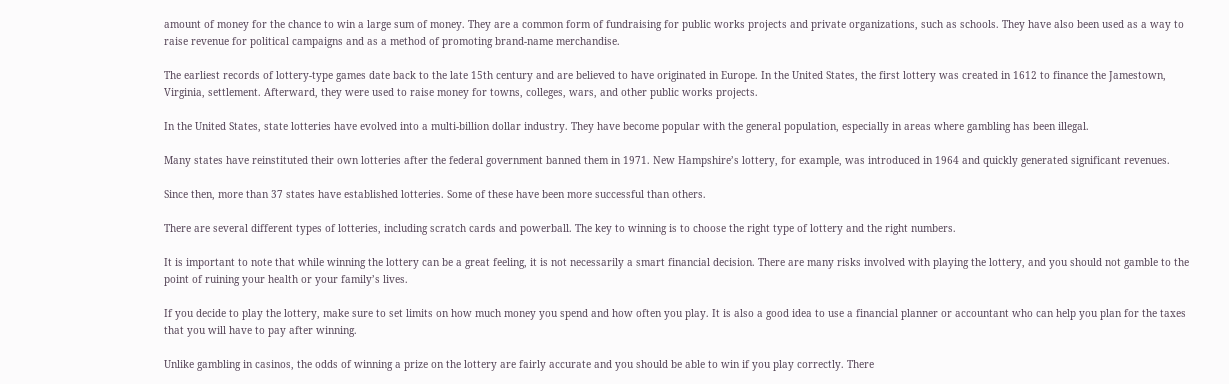amount of money for the chance to win a large sum of money. They are a common form of fundraising for public works projects and private organizations, such as schools. They have also been used as a way to raise revenue for political campaigns and as a method of promoting brand-name merchandise.

The earliest records of lottery-type games date back to the late 15th century and are believed to have originated in Europe. In the United States, the first lottery was created in 1612 to finance the Jamestown, Virginia, settlement. Afterward, they were used to raise money for towns, colleges, wars, and other public works projects.

In the United States, state lotteries have evolved into a multi-billion dollar industry. They have become popular with the general population, especially in areas where gambling has been illegal.

Many states have reinstituted their own lotteries after the federal government banned them in 1971. New Hampshire’s lottery, for example, was introduced in 1964 and quickly generated significant revenues.

Since then, more than 37 states have established lotteries. Some of these have been more successful than others.

There are several different types of lotteries, including scratch cards and powerball. The key to winning is to choose the right type of lottery and the right numbers.

It is important to note that while winning the lottery can be a great feeling, it is not necessarily a smart financial decision. There are many risks involved with playing the lottery, and you should not gamble to the point of ruining your health or your family’s lives.

If you decide to play the lottery, make sure to set limits on how much money you spend and how often you play. It is also a good idea to use a financial planner or accountant who can help you plan for the taxes that you will have to pay after winning.

Unlike gambling in casinos, the odds of winning a prize on the lottery are fairly accurate and you should be able to win if you play correctly. There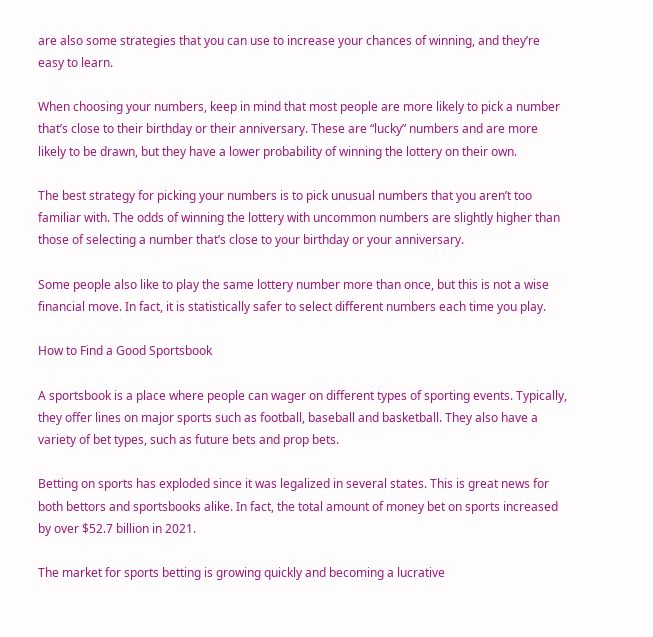are also some strategies that you can use to increase your chances of winning, and they’re easy to learn.

When choosing your numbers, keep in mind that most people are more likely to pick a number that’s close to their birthday or their anniversary. These are “lucky” numbers and are more likely to be drawn, but they have a lower probability of winning the lottery on their own.

The best strategy for picking your numbers is to pick unusual numbers that you aren’t too familiar with. The odds of winning the lottery with uncommon numbers are slightly higher than those of selecting a number that’s close to your birthday or your anniversary.

Some people also like to play the same lottery number more than once, but this is not a wise financial move. In fact, it is statistically safer to select different numbers each time you play.

How to Find a Good Sportsbook

A sportsbook is a place where people can wager on different types of sporting events. Typically, they offer lines on major sports such as football, baseball and basketball. They also have a variety of bet types, such as future bets and prop bets.

Betting on sports has exploded since it was legalized in several states. This is great news for both bettors and sportsbooks alike. In fact, the total amount of money bet on sports increased by over $52.7 billion in 2021.

The market for sports betting is growing quickly and becoming a lucrative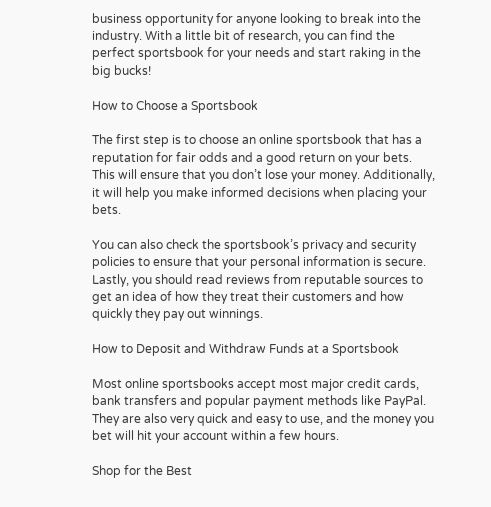business opportunity for anyone looking to break into the industry. With a little bit of research, you can find the perfect sportsbook for your needs and start raking in the big bucks!

How to Choose a Sportsbook

The first step is to choose an online sportsbook that has a reputation for fair odds and a good return on your bets. This will ensure that you don’t lose your money. Additionally, it will help you make informed decisions when placing your bets.

You can also check the sportsbook’s privacy and security policies to ensure that your personal information is secure. Lastly, you should read reviews from reputable sources to get an idea of how they treat their customers and how quickly they pay out winnings.

How to Deposit and Withdraw Funds at a Sportsbook

Most online sportsbooks accept most major credit cards, bank transfers and popular payment methods like PayPal. They are also very quick and easy to use, and the money you bet will hit your account within a few hours.

Shop for the Best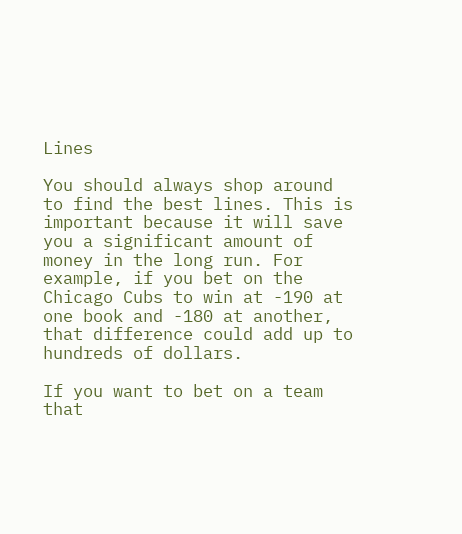Lines

You should always shop around to find the best lines. This is important because it will save you a significant amount of money in the long run. For example, if you bet on the Chicago Cubs to win at -190 at one book and -180 at another, that difference could add up to hundreds of dollars.

If you want to bet on a team that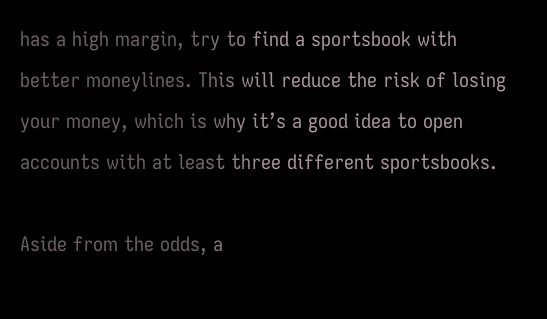has a high margin, try to find a sportsbook with better moneylines. This will reduce the risk of losing your money, which is why it’s a good idea to open accounts with at least three different sportsbooks.

Aside from the odds, a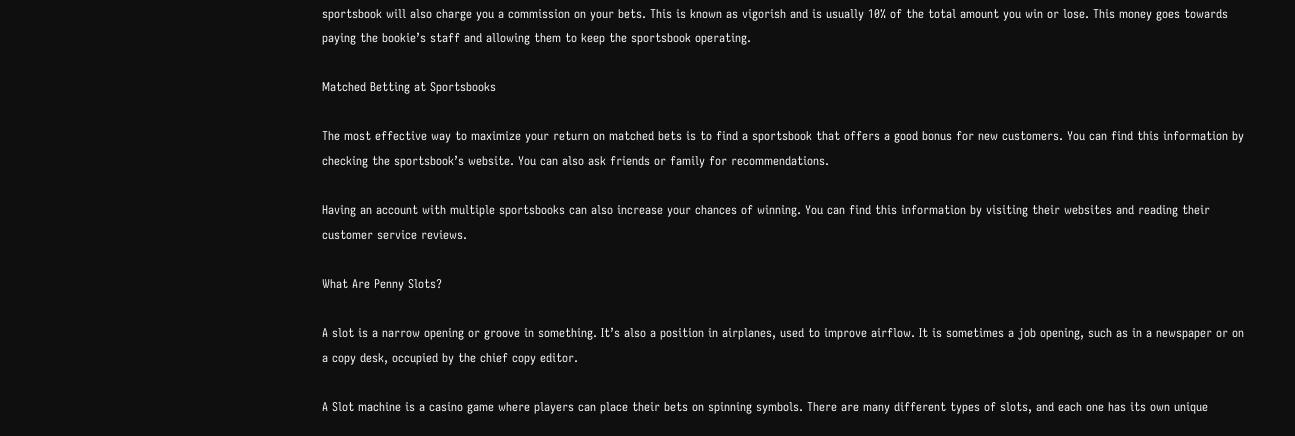sportsbook will also charge you a commission on your bets. This is known as vigorish and is usually 10% of the total amount you win or lose. This money goes towards paying the bookie’s staff and allowing them to keep the sportsbook operating.

Matched Betting at Sportsbooks

The most effective way to maximize your return on matched bets is to find a sportsbook that offers a good bonus for new customers. You can find this information by checking the sportsbook’s website. You can also ask friends or family for recommendations.

Having an account with multiple sportsbooks can also increase your chances of winning. You can find this information by visiting their websites and reading their customer service reviews.

What Are Penny Slots?

A slot is a narrow opening or groove in something. It’s also a position in airplanes, used to improve airflow. It is sometimes a job opening, such as in a newspaper or on a copy desk, occupied by the chief copy editor.

A Slot machine is a casino game where players can place their bets on spinning symbols. There are many different types of slots, and each one has its own unique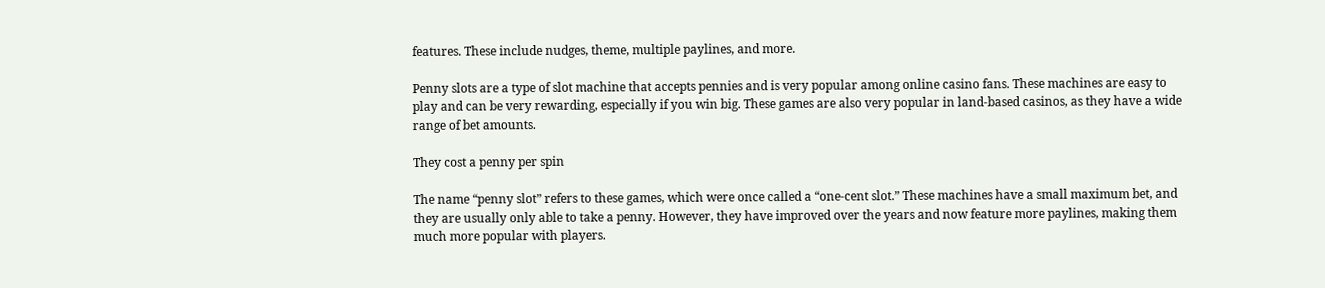features. These include nudges, theme, multiple paylines, and more.

Penny slots are a type of slot machine that accepts pennies and is very popular among online casino fans. These machines are easy to play and can be very rewarding, especially if you win big. These games are also very popular in land-based casinos, as they have a wide range of bet amounts.

They cost a penny per spin

The name “penny slot” refers to these games, which were once called a “one-cent slot.” These machines have a small maximum bet, and they are usually only able to take a penny. However, they have improved over the years and now feature more paylines, making them much more popular with players.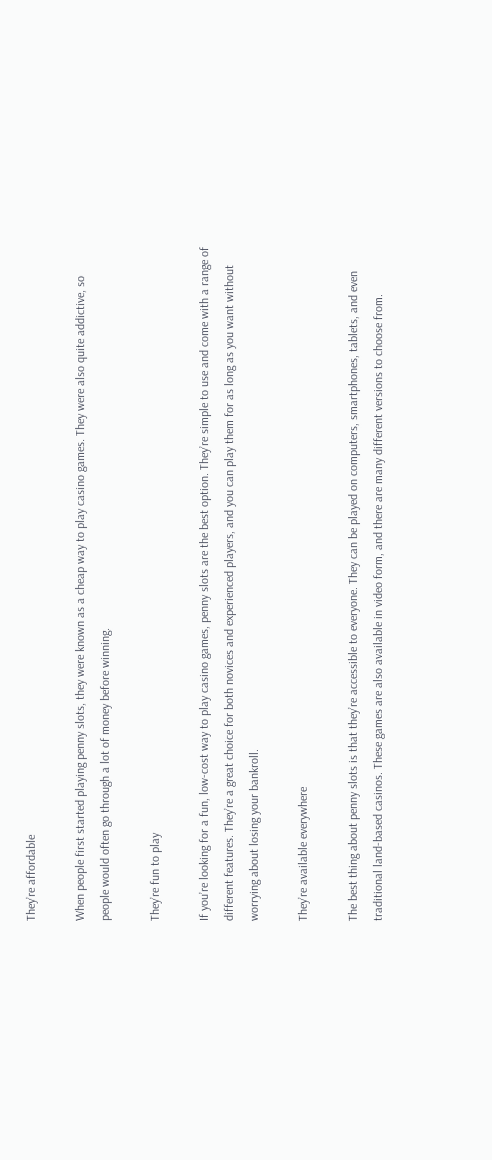They’re affordable

When people first started playing penny slots, they were known as a cheap way to play casino games. They were also quite addictive, so people would often go through a lot of money before winning.

They’re fun to play

If you’re looking for a fun, low-cost way to play casino games, penny slots are the best option. They’re simple to use and come with a range of different features. They’re a great choice for both novices and experienced players, and you can play them for as long as you want without worrying about losing your bankroll.

They’re available everywhere

The best thing about penny slots is that they’re accessible to everyone. They can be played on computers, smartphones, tablets, and even traditional land-based casinos. These games are also available in video form, and there are many different versions to choose from.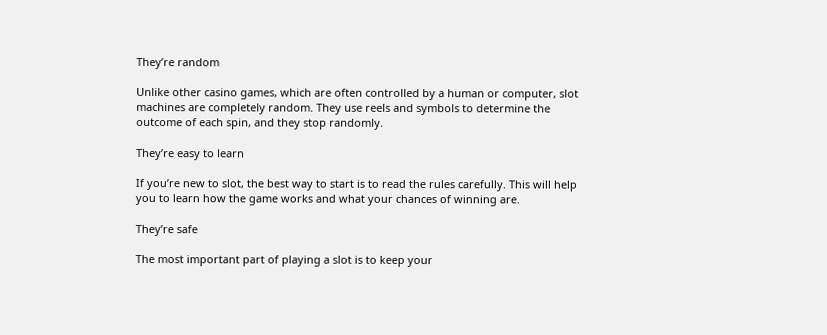They’re random

Unlike other casino games, which are often controlled by a human or computer, slot machines are completely random. They use reels and symbols to determine the outcome of each spin, and they stop randomly.

They’re easy to learn

If you’re new to slot, the best way to start is to read the rules carefully. This will help you to learn how the game works and what your chances of winning are.

They’re safe

The most important part of playing a slot is to keep your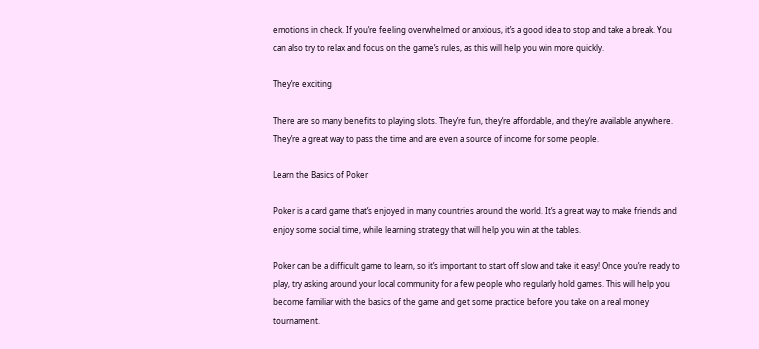emotions in check. If you’re feeling overwhelmed or anxious, it’s a good idea to stop and take a break. You can also try to relax and focus on the game’s rules, as this will help you win more quickly.

They’re exciting

There are so many benefits to playing slots. They’re fun, they’re affordable, and they’re available anywhere. They’re a great way to pass the time and are even a source of income for some people.

Learn the Basics of Poker

Poker is a card game that’s enjoyed in many countries around the world. It’s a great way to make friends and enjoy some social time, while learning strategy that will help you win at the tables.

Poker can be a difficult game to learn, so it’s important to start off slow and take it easy! Once you’re ready to play, try asking around your local community for a few people who regularly hold games. This will help you become familiar with the basics of the game and get some practice before you take on a real money tournament.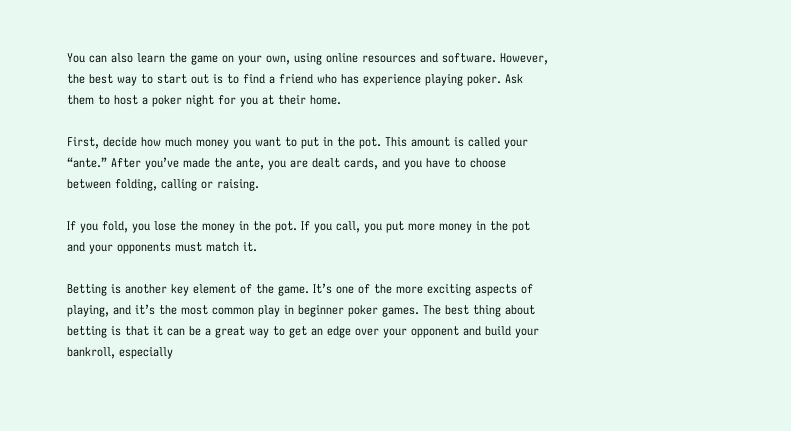You can also learn the game on your own, using online resources and software. However, the best way to start out is to find a friend who has experience playing poker. Ask them to host a poker night for you at their home.

First, decide how much money you want to put in the pot. This amount is called your “ante.” After you’ve made the ante, you are dealt cards, and you have to choose between folding, calling or raising.

If you fold, you lose the money in the pot. If you call, you put more money in the pot and your opponents must match it.

Betting is another key element of the game. It’s one of the more exciting aspects of playing, and it’s the most common play in beginner poker games. The best thing about betting is that it can be a great way to get an edge over your opponent and build your bankroll, especially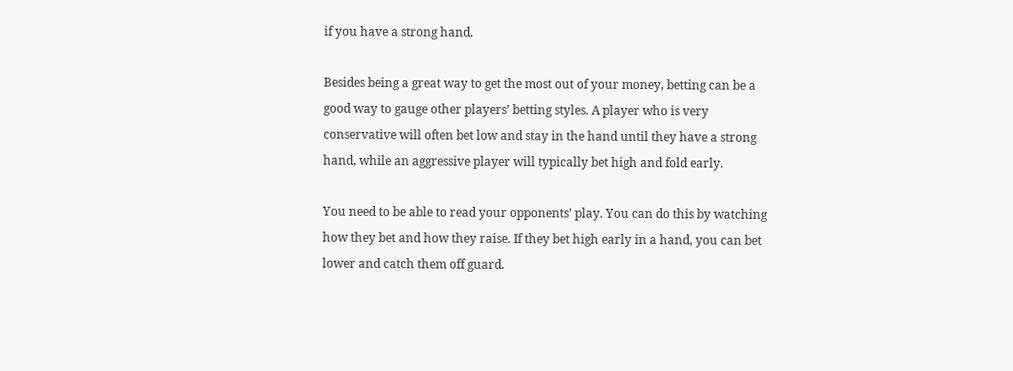if you have a strong hand.

Besides being a great way to get the most out of your money, betting can be a good way to gauge other players’ betting styles. A player who is very conservative will often bet low and stay in the hand until they have a strong hand, while an aggressive player will typically bet high and fold early.

You need to be able to read your opponents’ play. You can do this by watching how they bet and how they raise. If they bet high early in a hand, you can bet lower and catch them off guard.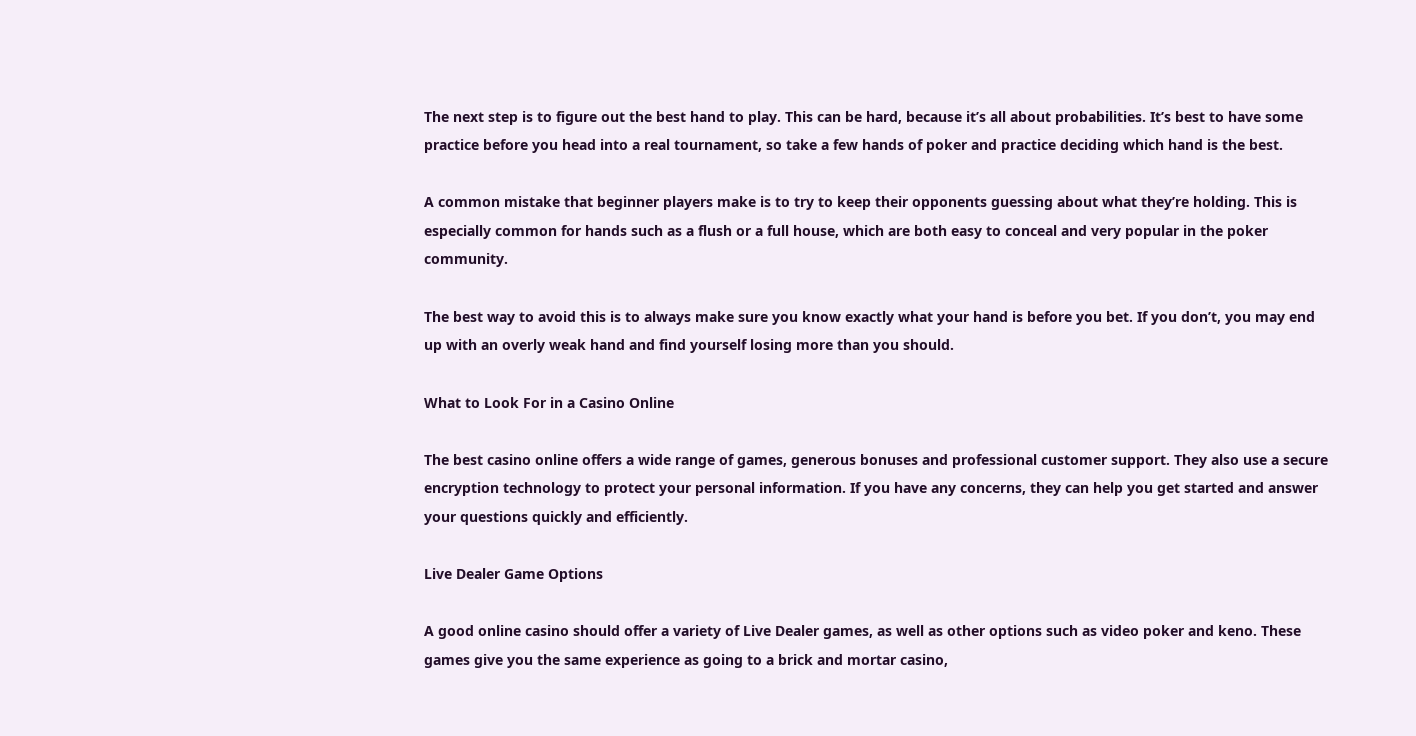The next step is to figure out the best hand to play. This can be hard, because it’s all about probabilities. It’s best to have some practice before you head into a real tournament, so take a few hands of poker and practice deciding which hand is the best.

A common mistake that beginner players make is to try to keep their opponents guessing about what they’re holding. This is especially common for hands such as a flush or a full house, which are both easy to conceal and very popular in the poker community.

The best way to avoid this is to always make sure you know exactly what your hand is before you bet. If you don’t, you may end up with an overly weak hand and find yourself losing more than you should.

What to Look For in a Casino Online

The best casino online offers a wide range of games, generous bonuses and professional customer support. They also use a secure encryption technology to protect your personal information. If you have any concerns, they can help you get started and answer your questions quickly and efficiently.

Live Dealer Game Options

A good online casino should offer a variety of Live Dealer games, as well as other options such as video poker and keno. These games give you the same experience as going to a brick and mortar casino,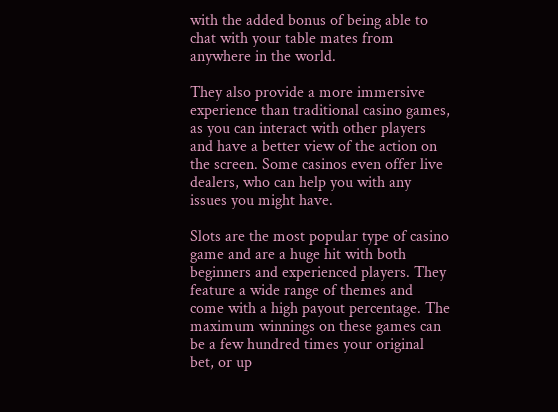with the added bonus of being able to chat with your table mates from anywhere in the world.

They also provide a more immersive experience than traditional casino games, as you can interact with other players and have a better view of the action on the screen. Some casinos even offer live dealers, who can help you with any issues you might have.

Slots are the most popular type of casino game and are a huge hit with both beginners and experienced players. They feature a wide range of themes and come with a high payout percentage. The maximum winnings on these games can be a few hundred times your original bet, or up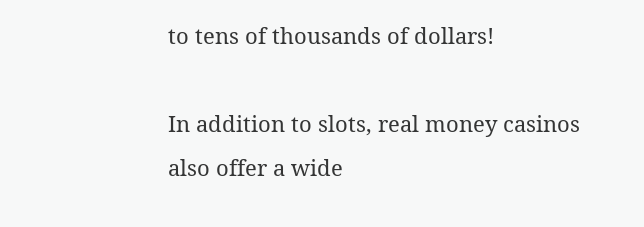to tens of thousands of dollars!

In addition to slots, real money casinos also offer a wide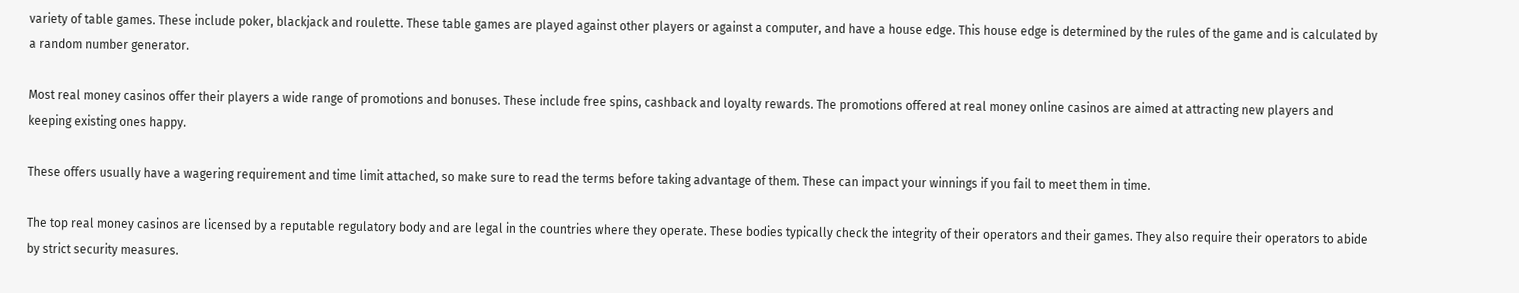variety of table games. These include poker, blackjack and roulette. These table games are played against other players or against a computer, and have a house edge. This house edge is determined by the rules of the game and is calculated by a random number generator.

Most real money casinos offer their players a wide range of promotions and bonuses. These include free spins, cashback and loyalty rewards. The promotions offered at real money online casinos are aimed at attracting new players and keeping existing ones happy.

These offers usually have a wagering requirement and time limit attached, so make sure to read the terms before taking advantage of them. These can impact your winnings if you fail to meet them in time.

The top real money casinos are licensed by a reputable regulatory body and are legal in the countries where they operate. These bodies typically check the integrity of their operators and their games. They also require their operators to abide by strict security measures.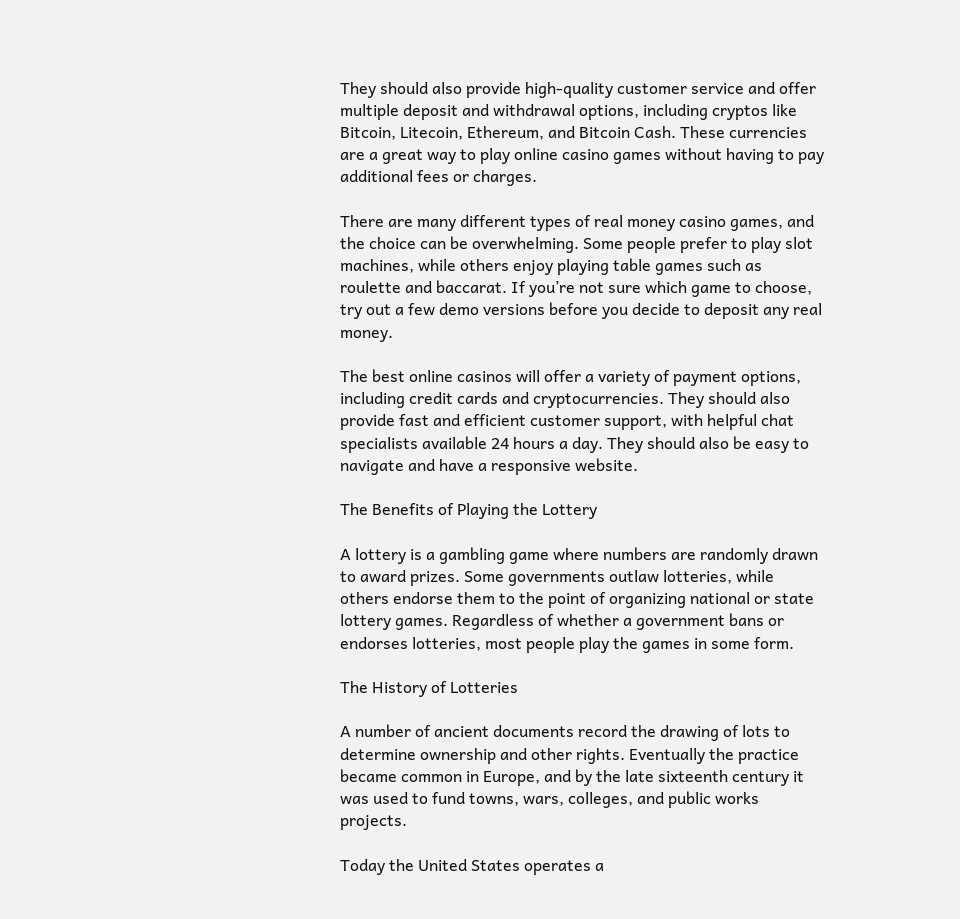They should also provide high-quality customer service and offer multiple deposit and withdrawal options, including cryptos like Bitcoin, Litecoin, Ethereum, and Bitcoin Cash. These currencies are a great way to play online casino games without having to pay additional fees or charges.

There are many different types of real money casino games, and the choice can be overwhelming. Some people prefer to play slot machines, while others enjoy playing table games such as roulette and baccarat. If you’re not sure which game to choose, try out a few demo versions before you decide to deposit any real money.

The best online casinos will offer a variety of payment options, including credit cards and cryptocurrencies. They should also provide fast and efficient customer support, with helpful chat specialists available 24 hours a day. They should also be easy to navigate and have a responsive website.

The Benefits of Playing the Lottery

A lottery is a gambling game where numbers are randomly drawn to award prizes. Some governments outlaw lotteries, while others endorse them to the point of organizing national or state lottery games. Regardless of whether a government bans or endorses lotteries, most people play the games in some form.

The History of Lotteries

A number of ancient documents record the drawing of lots to determine ownership and other rights. Eventually the practice became common in Europe, and by the late sixteenth century it was used to fund towns, wars, colleges, and public works projects.

Today the United States operates a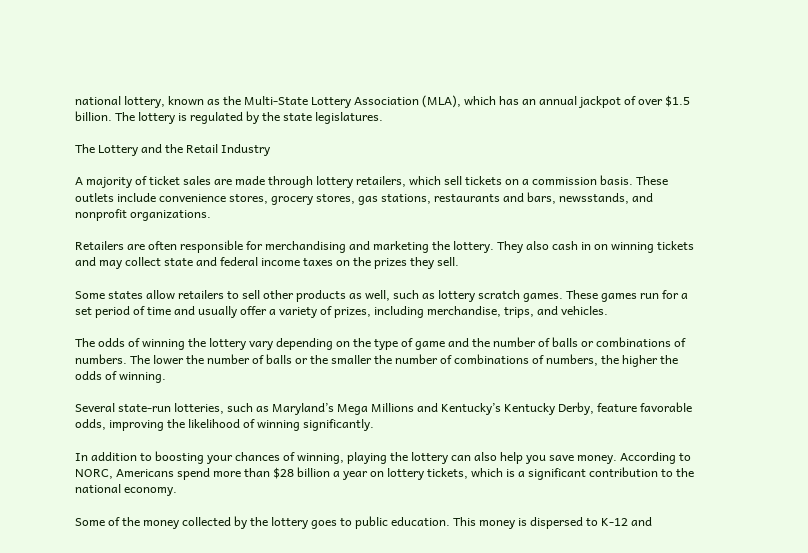national lottery, known as the Multi-State Lottery Association (MLA), which has an annual jackpot of over $1.5 billion. The lottery is regulated by the state legislatures.

The Lottery and the Retail Industry

A majority of ticket sales are made through lottery retailers, which sell tickets on a commission basis. These outlets include convenience stores, grocery stores, gas stations, restaurants and bars, newsstands, and nonprofit organizations.

Retailers are often responsible for merchandising and marketing the lottery. They also cash in on winning tickets and may collect state and federal income taxes on the prizes they sell.

Some states allow retailers to sell other products as well, such as lottery scratch games. These games run for a set period of time and usually offer a variety of prizes, including merchandise, trips, and vehicles.

The odds of winning the lottery vary depending on the type of game and the number of balls or combinations of numbers. The lower the number of balls or the smaller the number of combinations of numbers, the higher the odds of winning.

Several state-run lotteries, such as Maryland’s Mega Millions and Kentucky’s Kentucky Derby, feature favorable odds, improving the likelihood of winning significantly.

In addition to boosting your chances of winning, playing the lottery can also help you save money. According to NORC, Americans spend more than $28 billion a year on lottery tickets, which is a significant contribution to the national economy.

Some of the money collected by the lottery goes to public education. This money is dispersed to K-12 and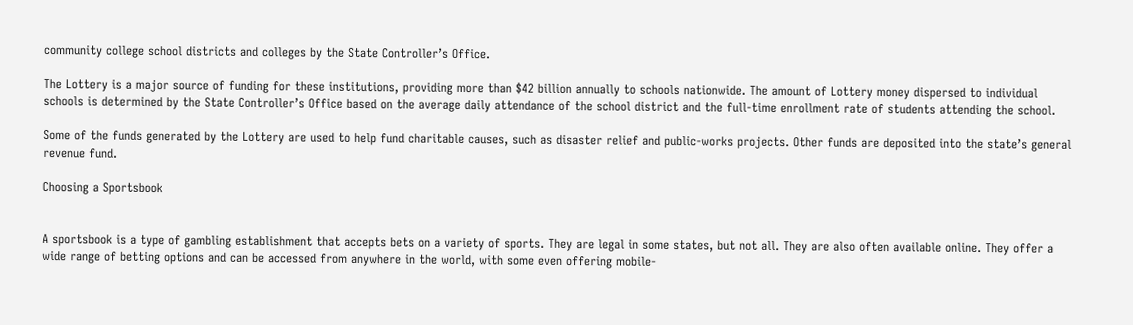community college school districts and colleges by the State Controller’s Office.

The Lottery is a major source of funding for these institutions, providing more than $42 billion annually to schools nationwide. The amount of Lottery money dispersed to individual schools is determined by the State Controller’s Office based on the average daily attendance of the school district and the full-time enrollment rate of students attending the school.

Some of the funds generated by the Lottery are used to help fund charitable causes, such as disaster relief and public-works projects. Other funds are deposited into the state’s general revenue fund.

Choosing a Sportsbook


A sportsbook is a type of gambling establishment that accepts bets on a variety of sports. They are legal in some states, but not all. They are also often available online. They offer a wide range of betting options and can be accessed from anywhere in the world, with some even offering mobile-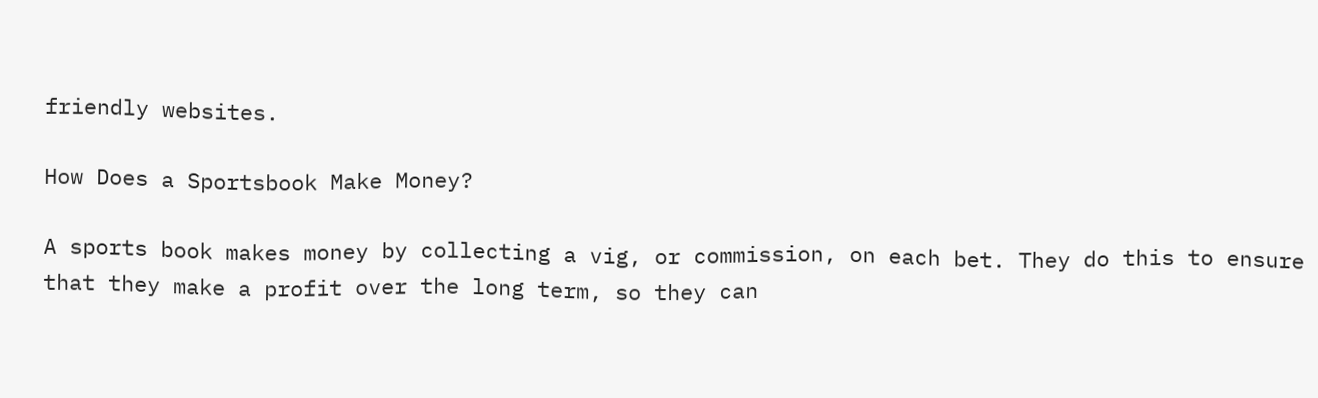friendly websites.

How Does a Sportsbook Make Money?

A sports book makes money by collecting a vig, or commission, on each bet. They do this to ensure that they make a profit over the long term, so they can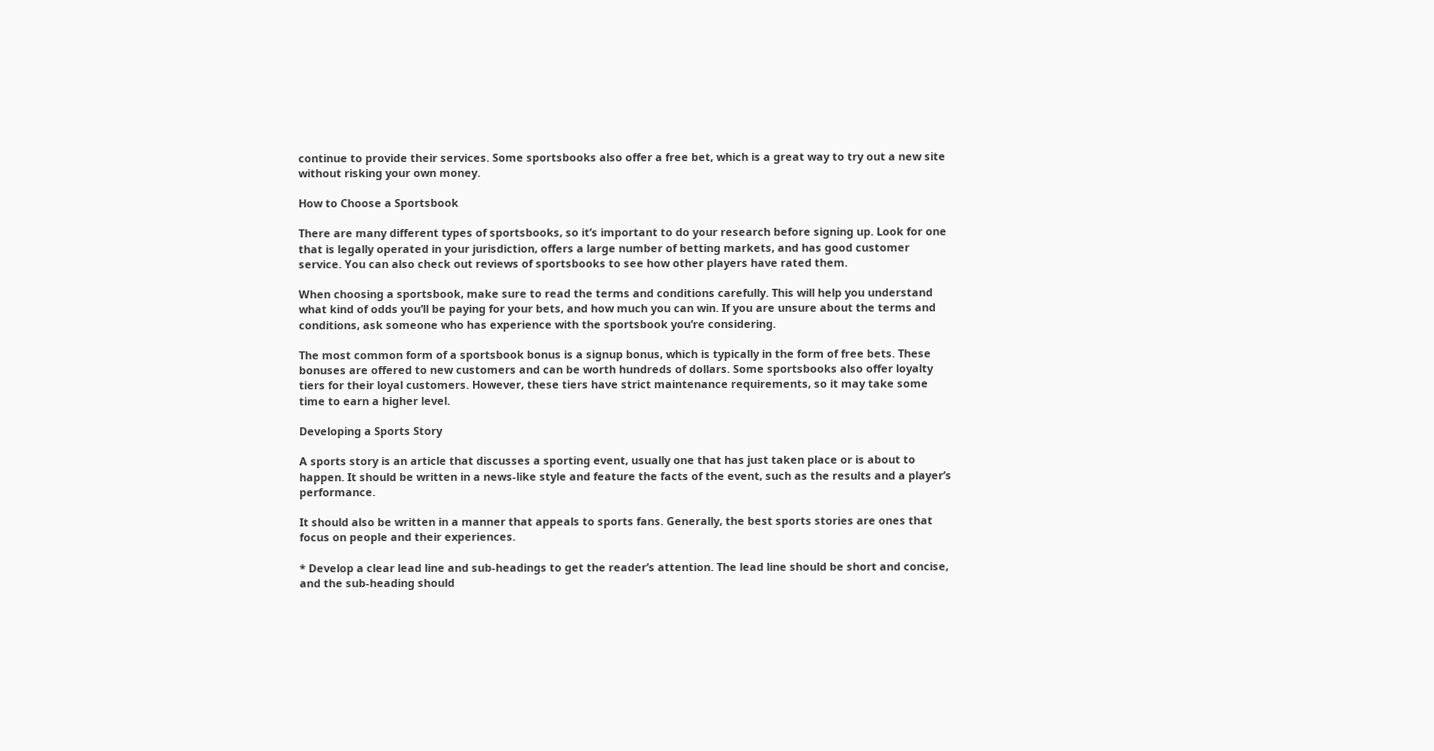continue to provide their services. Some sportsbooks also offer a free bet, which is a great way to try out a new site without risking your own money.

How to Choose a Sportsbook

There are many different types of sportsbooks, so it’s important to do your research before signing up. Look for one that is legally operated in your jurisdiction, offers a large number of betting markets, and has good customer service. You can also check out reviews of sportsbooks to see how other players have rated them.

When choosing a sportsbook, make sure to read the terms and conditions carefully. This will help you understand what kind of odds you’ll be paying for your bets, and how much you can win. If you are unsure about the terms and conditions, ask someone who has experience with the sportsbook you’re considering.

The most common form of a sportsbook bonus is a signup bonus, which is typically in the form of free bets. These bonuses are offered to new customers and can be worth hundreds of dollars. Some sportsbooks also offer loyalty tiers for their loyal customers. However, these tiers have strict maintenance requirements, so it may take some time to earn a higher level.

Developing a Sports Story

A sports story is an article that discusses a sporting event, usually one that has just taken place or is about to happen. It should be written in a news-like style and feature the facts of the event, such as the results and a player’s performance.

It should also be written in a manner that appeals to sports fans. Generally, the best sports stories are ones that focus on people and their experiences.

* Develop a clear lead line and sub-headings to get the reader’s attention. The lead line should be short and concise, and the sub-heading should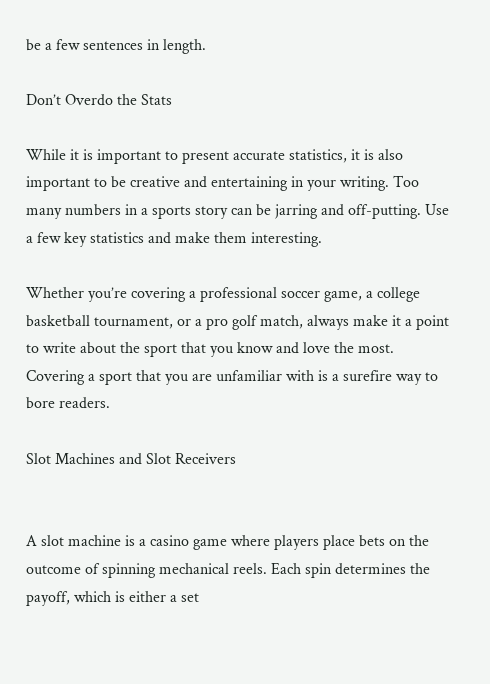be a few sentences in length.

Don’t Overdo the Stats

While it is important to present accurate statistics, it is also important to be creative and entertaining in your writing. Too many numbers in a sports story can be jarring and off-putting. Use a few key statistics and make them interesting.

Whether you’re covering a professional soccer game, a college basketball tournament, or a pro golf match, always make it a point to write about the sport that you know and love the most. Covering a sport that you are unfamiliar with is a surefire way to bore readers.

Slot Machines and Slot Receivers


A slot machine is a casino game where players place bets on the outcome of spinning mechanical reels. Each spin determines the payoff, which is either a set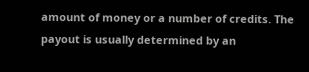amount of money or a number of credits. The payout is usually determined by an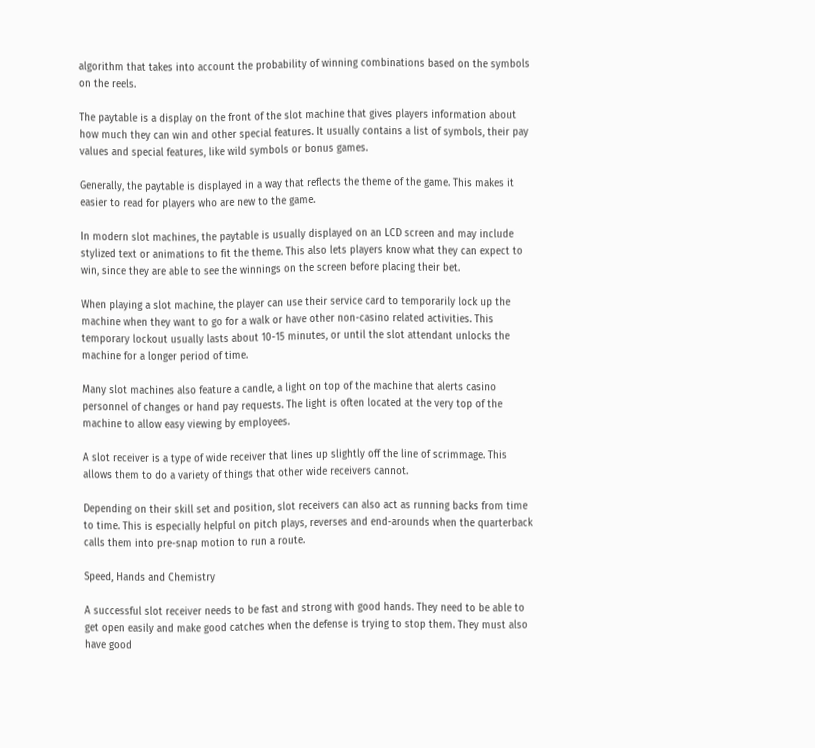algorithm that takes into account the probability of winning combinations based on the symbols on the reels.

The paytable is a display on the front of the slot machine that gives players information about how much they can win and other special features. It usually contains a list of symbols, their pay values and special features, like wild symbols or bonus games.

Generally, the paytable is displayed in a way that reflects the theme of the game. This makes it easier to read for players who are new to the game.

In modern slot machines, the paytable is usually displayed on an LCD screen and may include stylized text or animations to fit the theme. This also lets players know what they can expect to win, since they are able to see the winnings on the screen before placing their bet.

When playing a slot machine, the player can use their service card to temporarily lock up the machine when they want to go for a walk or have other non-casino related activities. This temporary lockout usually lasts about 10-15 minutes, or until the slot attendant unlocks the machine for a longer period of time.

Many slot machines also feature a candle, a light on top of the machine that alerts casino personnel of changes or hand pay requests. The light is often located at the very top of the machine to allow easy viewing by employees.

A slot receiver is a type of wide receiver that lines up slightly off the line of scrimmage. This allows them to do a variety of things that other wide receivers cannot.

Depending on their skill set and position, slot receivers can also act as running backs from time to time. This is especially helpful on pitch plays, reverses and end-arounds when the quarterback calls them into pre-snap motion to run a route.

Speed, Hands and Chemistry

A successful slot receiver needs to be fast and strong with good hands. They need to be able to get open easily and make good catches when the defense is trying to stop them. They must also have good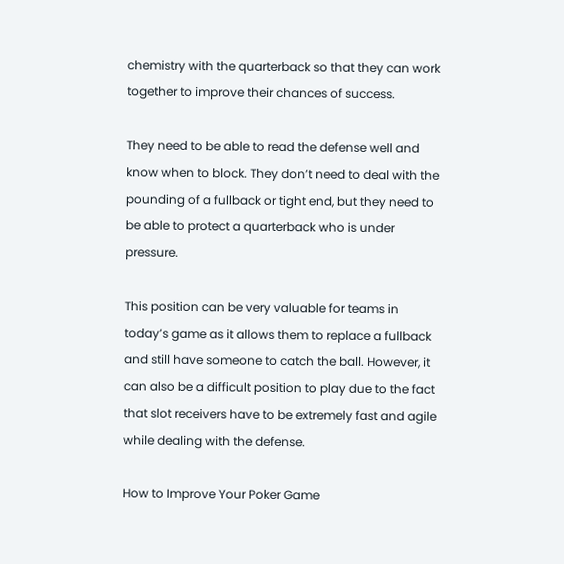chemistry with the quarterback so that they can work together to improve their chances of success.

They need to be able to read the defense well and know when to block. They don’t need to deal with the pounding of a fullback or tight end, but they need to be able to protect a quarterback who is under pressure.

This position can be very valuable for teams in today’s game as it allows them to replace a fullback and still have someone to catch the ball. However, it can also be a difficult position to play due to the fact that slot receivers have to be extremely fast and agile while dealing with the defense.

How to Improve Your Poker Game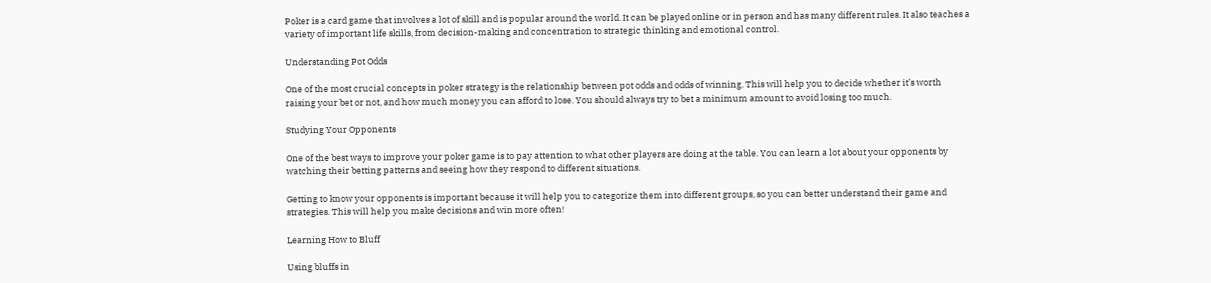Poker is a card game that involves a lot of skill and is popular around the world. It can be played online or in person and has many different rules. It also teaches a variety of important life skills, from decision-making and concentration to strategic thinking and emotional control.

Understanding Pot Odds

One of the most crucial concepts in poker strategy is the relationship between pot odds and odds of winning. This will help you to decide whether it’s worth raising your bet or not, and how much money you can afford to lose. You should always try to bet a minimum amount to avoid losing too much.

Studying Your Opponents

One of the best ways to improve your poker game is to pay attention to what other players are doing at the table. You can learn a lot about your opponents by watching their betting patterns and seeing how they respond to different situations.

Getting to know your opponents is important because it will help you to categorize them into different groups, so you can better understand their game and strategies. This will help you make decisions and win more often!

Learning How to Bluff

Using bluffs in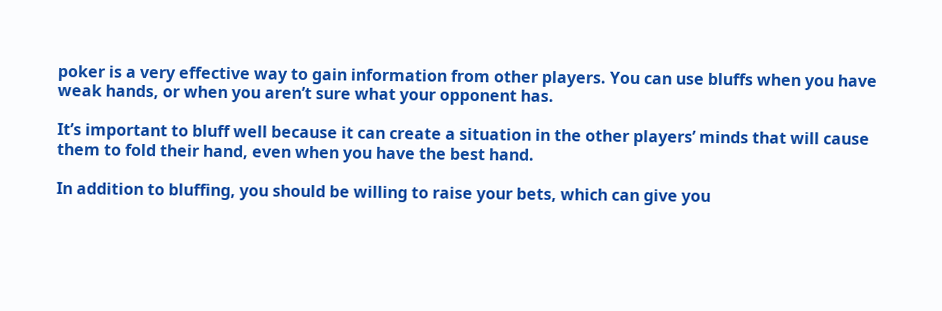poker is a very effective way to gain information from other players. You can use bluffs when you have weak hands, or when you aren’t sure what your opponent has.

It’s important to bluff well because it can create a situation in the other players’ minds that will cause them to fold their hand, even when you have the best hand.

In addition to bluffing, you should be willing to raise your bets, which can give you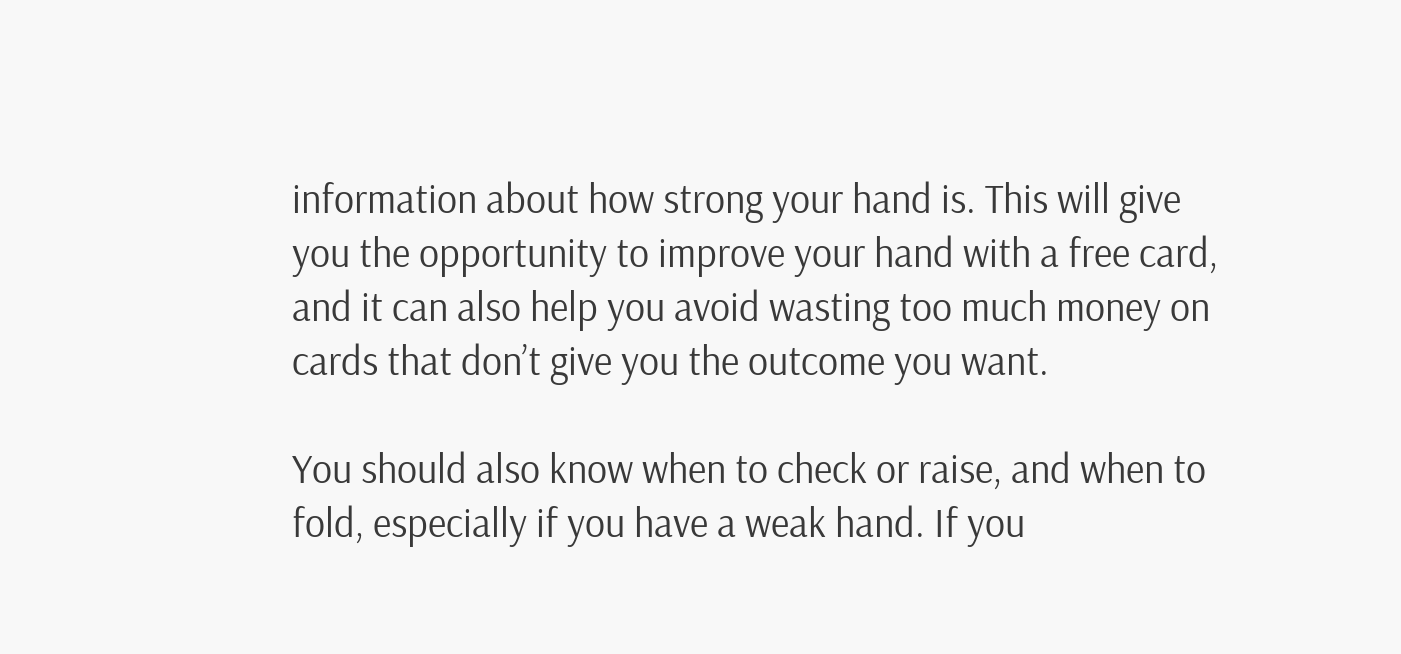information about how strong your hand is. This will give you the opportunity to improve your hand with a free card, and it can also help you avoid wasting too much money on cards that don’t give you the outcome you want.

You should also know when to check or raise, and when to fold, especially if you have a weak hand. If you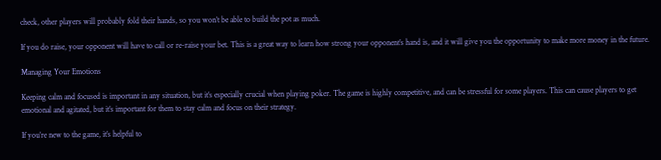check, other players will probably fold their hands, so you won’t be able to build the pot as much.

If you do raise, your opponent will have to call or re-raise your bet. This is a great way to learn how strong your opponent’s hand is, and it will give you the opportunity to make more money in the future.

Managing Your Emotions

Keeping calm and focused is important in any situation, but it’s especially crucial when playing poker. The game is highly competitive, and can be stressful for some players. This can cause players to get emotional and agitated, but it’s important for them to stay calm and focus on their strategy.

If you’re new to the game, it’s helpful to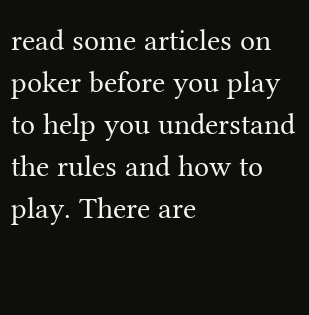read some articles on poker before you play to help you understand the rules and how to play. There are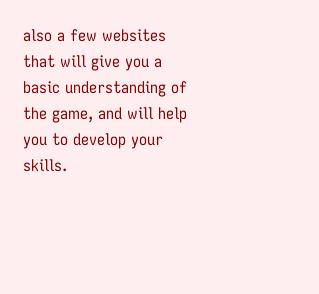also a few websites that will give you a basic understanding of the game, and will help you to develop your skills.